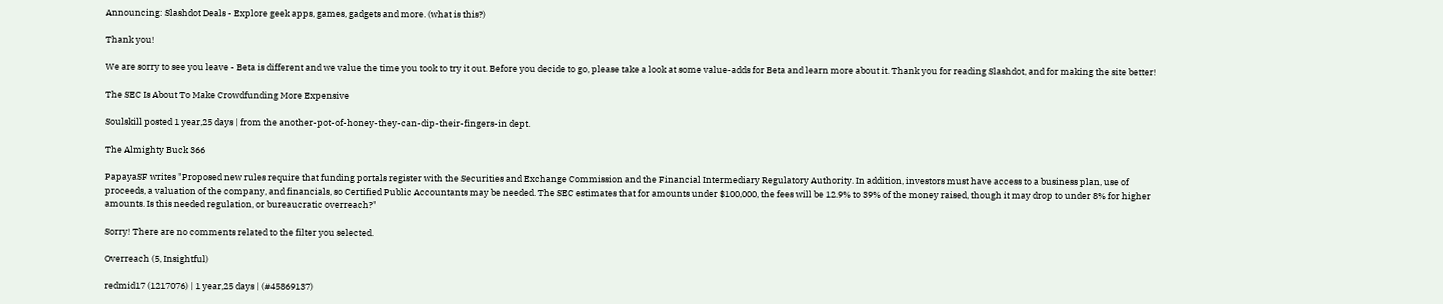Announcing: Slashdot Deals - Explore geek apps, games, gadgets and more. (what is this?)

Thank you!

We are sorry to see you leave - Beta is different and we value the time you took to try it out. Before you decide to go, please take a look at some value-adds for Beta and learn more about it. Thank you for reading Slashdot, and for making the site better!

The SEC Is About To Make Crowdfunding More Expensive

Soulskill posted 1 year,25 days | from the another-pot-of-honey-they-can-dip-their-fingers-in dept.

The Almighty Buck 366

PapayaSF writes "Proposed new rules require that funding portals register with the Securities and Exchange Commission and the Financial Intermediary Regulatory Authority. In addition, investors must have access to a business plan, use of proceeds, a valuation of the company, and financials, so Certified Public Accountants may be needed. The SEC estimates that for amounts under $100,000, the fees will be 12.9% to 39% of the money raised, though it may drop to under 8% for higher amounts. Is this needed regulation, or bureaucratic overreach?"

Sorry! There are no comments related to the filter you selected.

Overreach (5, Insightful)

redmid17 (1217076) | 1 year,25 days | (#45869137)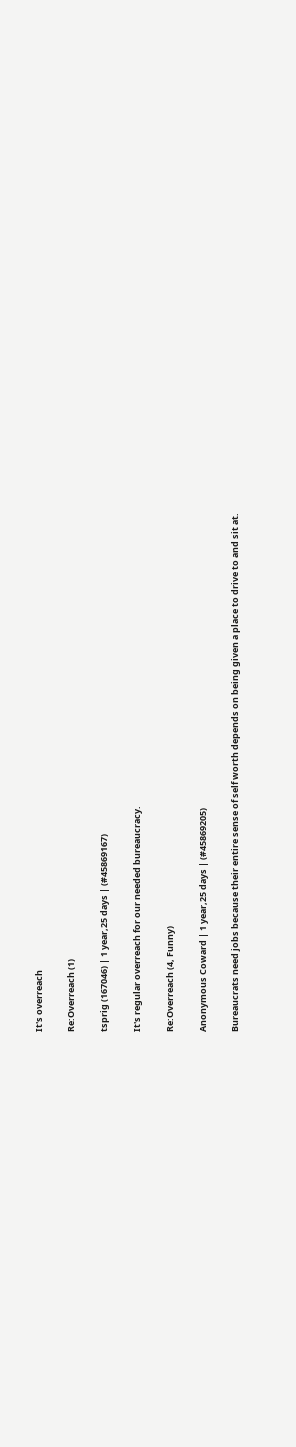It's overreach

Re:Overreach (1)

tsprig (167046) | 1 year,25 days | (#45869167)

It's regular overreach for our needed bureaucracy.

Re:Overreach (4, Funny)

Anonymous Coward | 1 year,25 days | (#45869205)

Bureaucrats need jobs because their entire sense of self worth depends on being given a place to drive to and sit at.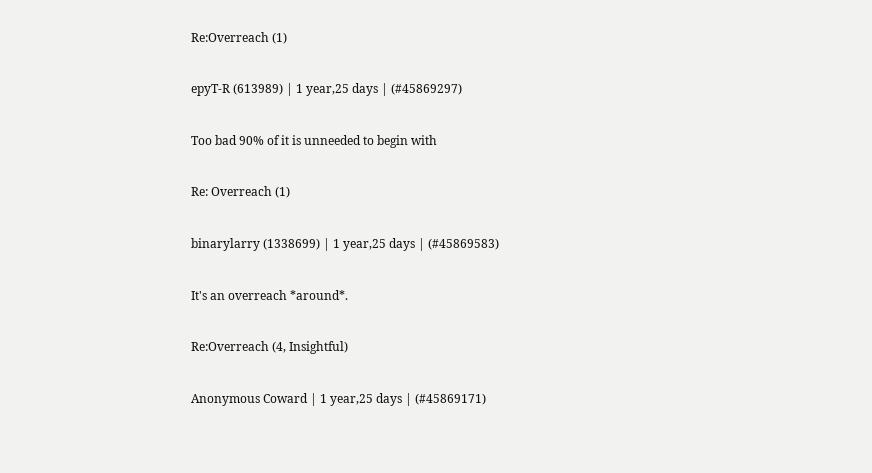Re:Overreach (1)

epyT-R (613989) | 1 year,25 days | (#45869297)

Too bad 90% of it is unneeded to begin with

Re: Overreach (1)

binarylarry (1338699) | 1 year,25 days | (#45869583)

It's an overreach *around*.

Re:Overreach (4, Insightful)

Anonymous Coward | 1 year,25 days | (#45869171)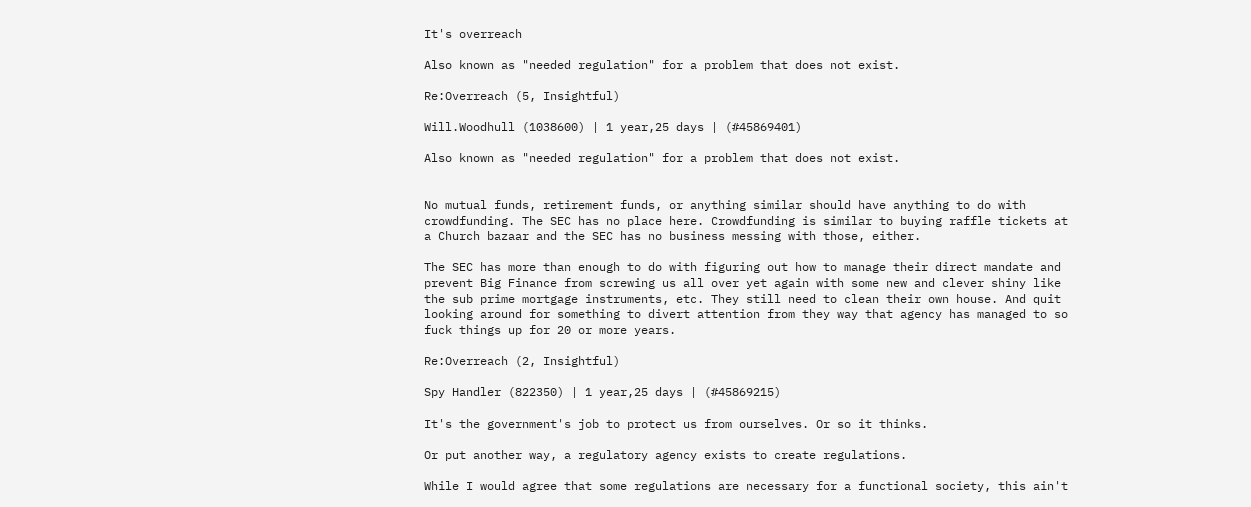It's overreach

Also known as "needed regulation" for a problem that does not exist.

Re:Overreach (5, Insightful)

Will.Woodhull (1038600) | 1 year,25 days | (#45869401)

Also known as "needed regulation" for a problem that does not exist.


No mutual funds, retirement funds, or anything similar should have anything to do with crowdfunding. The SEC has no place here. Crowdfunding is similar to buying raffle tickets at a Church bazaar and the SEC has no business messing with those, either.

The SEC has more than enough to do with figuring out how to manage their direct mandate and prevent Big Finance from screwing us all over yet again with some new and clever shiny like the sub prime mortgage instruments, etc. They still need to clean their own house. And quit looking around for something to divert attention from they way that agency has managed to so fuck things up for 20 or more years.

Re:Overreach (2, Insightful)

Spy Handler (822350) | 1 year,25 days | (#45869215)

It's the government's job to protect us from ourselves. Or so it thinks.

Or put another way, a regulatory agency exists to create regulations.

While I would agree that some regulations are necessary for a functional society, this ain't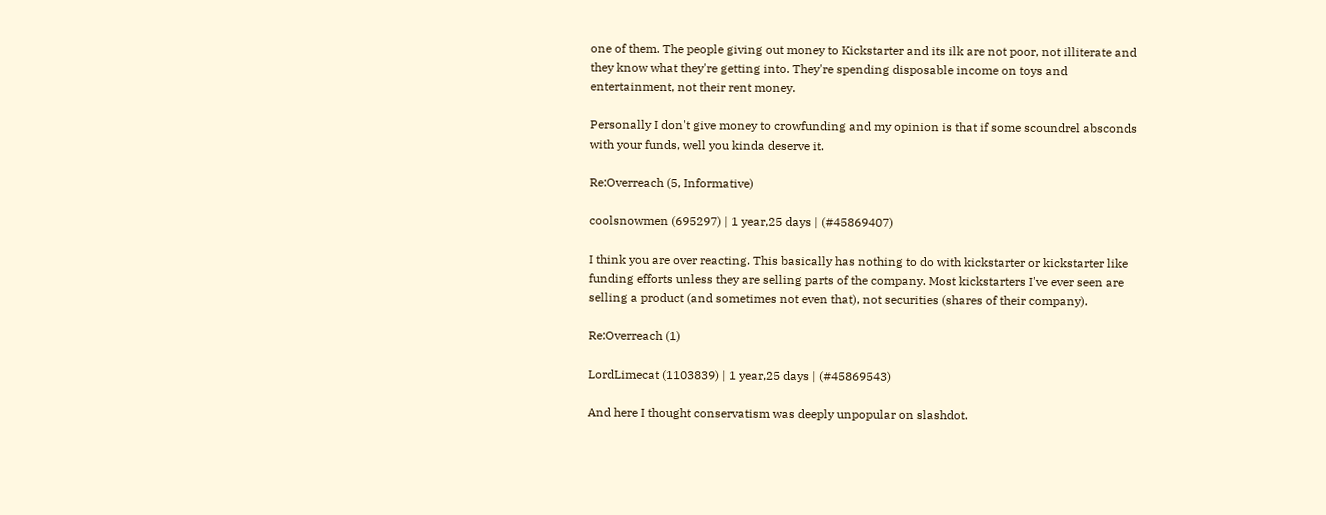one of them. The people giving out money to Kickstarter and its ilk are not poor, not illiterate and they know what they're getting into. They're spending disposable income on toys and entertainment, not their rent money.

Personally I don't give money to crowfunding and my opinion is that if some scoundrel absconds with your funds, well you kinda deserve it.

Re:Overreach (5, Informative)

coolsnowmen (695297) | 1 year,25 days | (#45869407)

I think you are over reacting. This basically has nothing to do with kickstarter or kickstarter like funding efforts unless they are selling parts of the company. Most kickstarters I've ever seen are selling a product (and sometimes not even that), not securities (shares of their company).

Re:Overreach (1)

LordLimecat (1103839) | 1 year,25 days | (#45869543)

And here I thought conservatism was deeply unpopular on slashdot.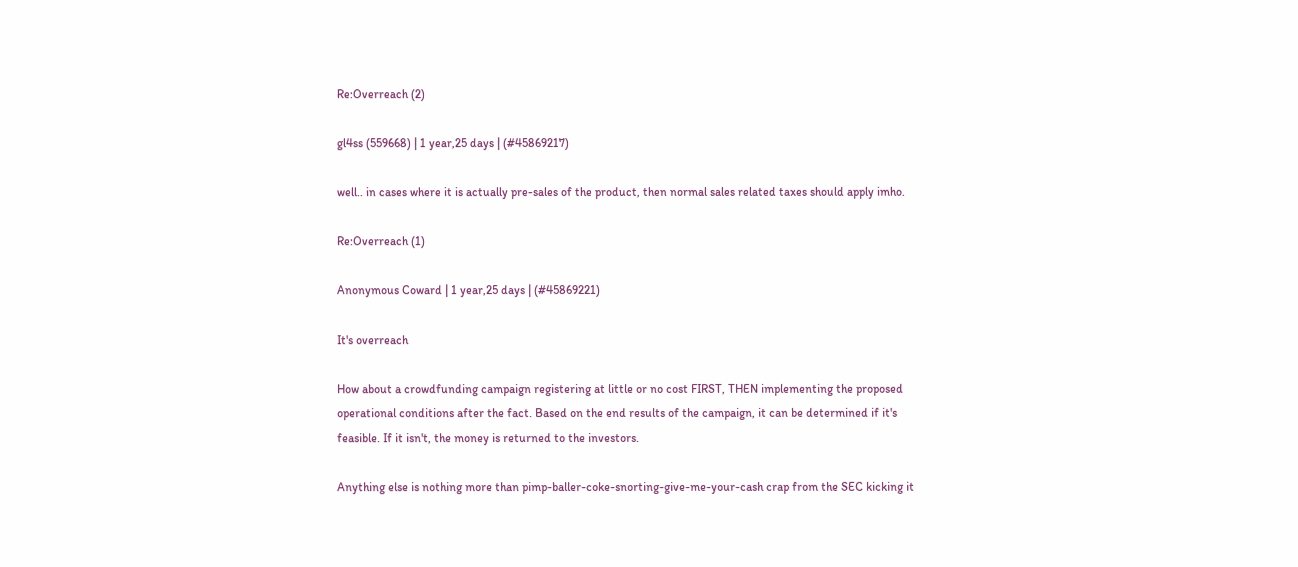Re:Overreach (2)

gl4ss (559668) | 1 year,25 days | (#45869217)

well.. in cases where it is actually pre-sales of the product, then normal sales related taxes should apply imho.

Re:Overreach (1)

Anonymous Coward | 1 year,25 days | (#45869221)

It's overreach

How about a crowdfunding campaign registering at little or no cost FIRST, THEN implementing the proposed operational conditions after the fact. Based on the end results of the campaign, it can be determined if it's feasible. If it isn't, the money is returned to the investors.

Anything else is nothing more than pimp-baller-coke-snorting-give-me-your-cash crap from the SEC kicking it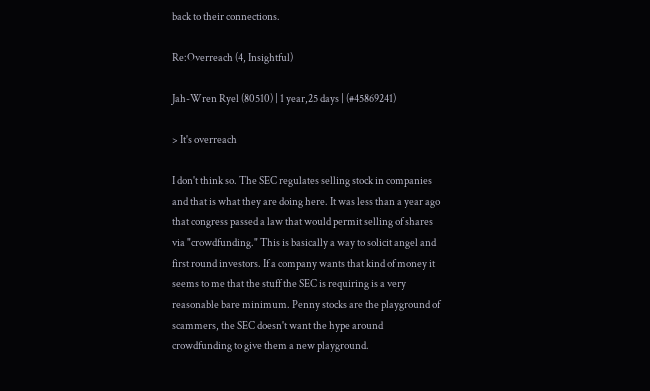back to their connections.

Re:Overreach (4, Insightful)

Jah-Wren Ryel (80510) | 1 year,25 days | (#45869241)

> It's overreach

I don't think so. The SEC regulates selling stock in companies and that is what they are doing here. It was less than a year ago that congress passed a law that would permit selling of shares via "crowdfunding." This is basically a way to solicit angel and first round investors. If a company wants that kind of money it seems to me that the stuff the SEC is requiring is a very reasonable bare minimum. Penny stocks are the playground of scammers, the SEC doesn't want the hype around crowdfunding to give them a new playground.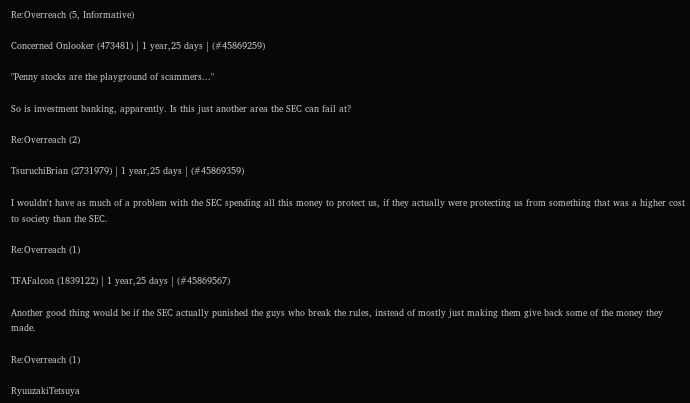Re:Overreach (5, Informative)

Concerned Onlooker (473481) | 1 year,25 days | (#45869259)

"Penny stocks are the playground of scammers..."

So is investment banking, apparently. Is this just another area the SEC can fail at?

Re:Overreach (2)

TsuruchiBrian (2731979) | 1 year,25 days | (#45869359)

I wouldn't have as much of a problem with the SEC spending all this money to protect us, if they actually were protecting us from something that was a higher cost to society than the SEC.

Re:Overreach (1)

TFAFalcon (1839122) | 1 year,25 days | (#45869567)

Another good thing would be if the SEC actually punished the guys who break the rules, instead of mostly just making them give back some of the money they made.

Re:Overreach (1)

RyuuzakiTetsuya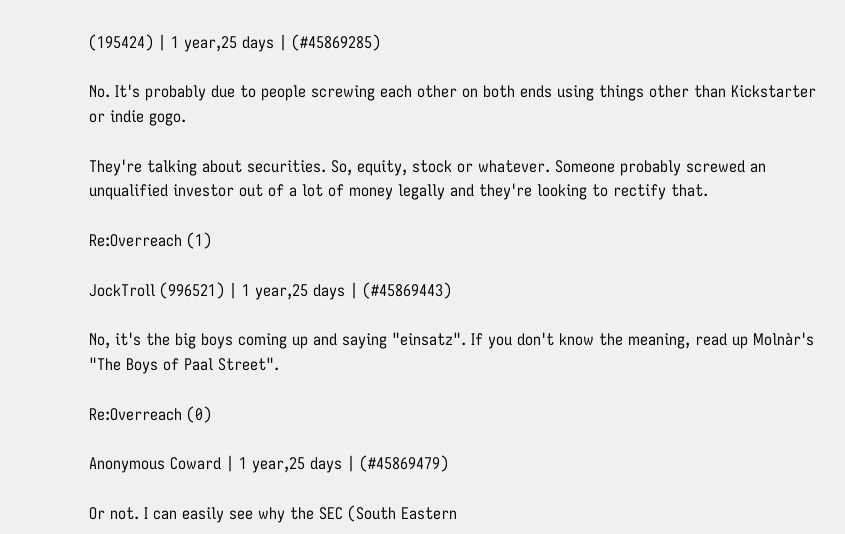(195424) | 1 year,25 days | (#45869285)

No. It's probably due to people screwing each other on both ends using things other than Kickstarter or indie gogo.

They're talking about securities. So, equity, stock or whatever. Someone probably screwed an unqualified investor out of a lot of money legally and they're looking to rectify that.

Re:Overreach (1)

JockTroll (996521) | 1 year,25 days | (#45869443)

No, it's the big boys coming up and saying "einsatz". If you don't know the meaning, read up Molnàr's "The Boys of Paal Street".

Re:Overreach (0)

Anonymous Coward | 1 year,25 days | (#45869479)

Or not. I can easily see why the SEC (South Eastern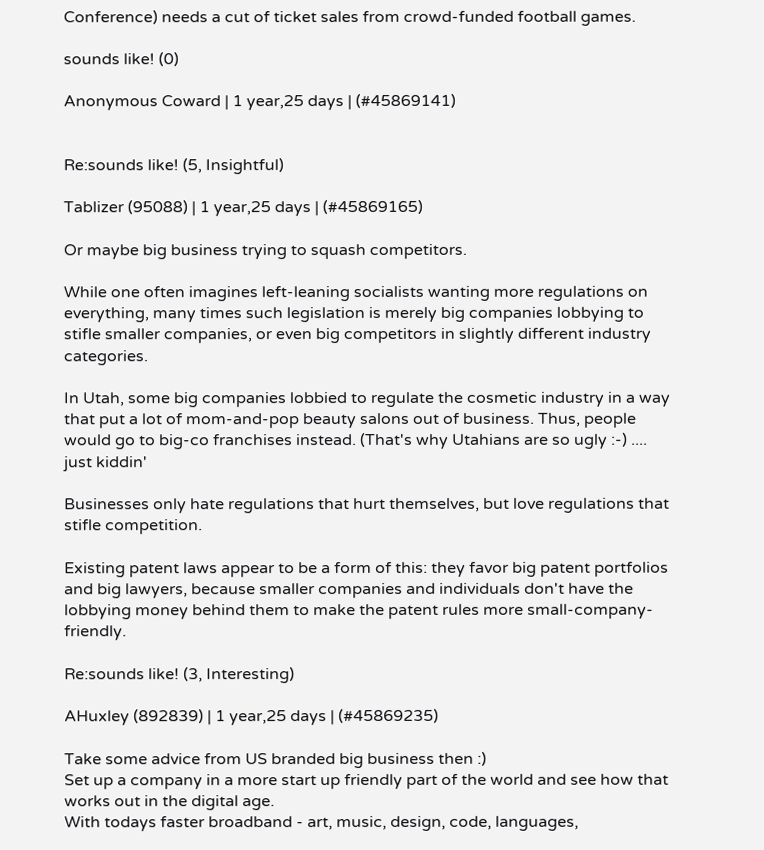Conference) needs a cut of ticket sales from crowd-funded football games.

sounds like! (0)

Anonymous Coward | 1 year,25 days | (#45869141)


Re:sounds like! (5, Insightful)

Tablizer (95088) | 1 year,25 days | (#45869165)

Or maybe big business trying to squash competitors.

While one often imagines left-leaning socialists wanting more regulations on everything, many times such legislation is merely big companies lobbying to stifle smaller companies, or even big competitors in slightly different industry categories.

In Utah, some big companies lobbied to regulate the cosmetic industry in a way that put a lot of mom-and-pop beauty salons out of business. Thus, people would go to big-co franchises instead. (That's why Utahians are so ugly :-) .... just kiddin'

Businesses only hate regulations that hurt themselves, but love regulations that stifle competition.

Existing patent laws appear to be a form of this: they favor big patent portfolios and big lawyers, because smaller companies and individuals don't have the lobbying money behind them to make the patent rules more small-company-friendly.

Re:sounds like! (3, Interesting)

AHuxley (892839) | 1 year,25 days | (#45869235)

Take some advice from US branded big business then :)
Set up a company in a more start up friendly part of the world and see how that works out in the digital age.
With todays faster broadband - art, music, design, code, languages,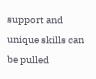support and unique skills can be pulled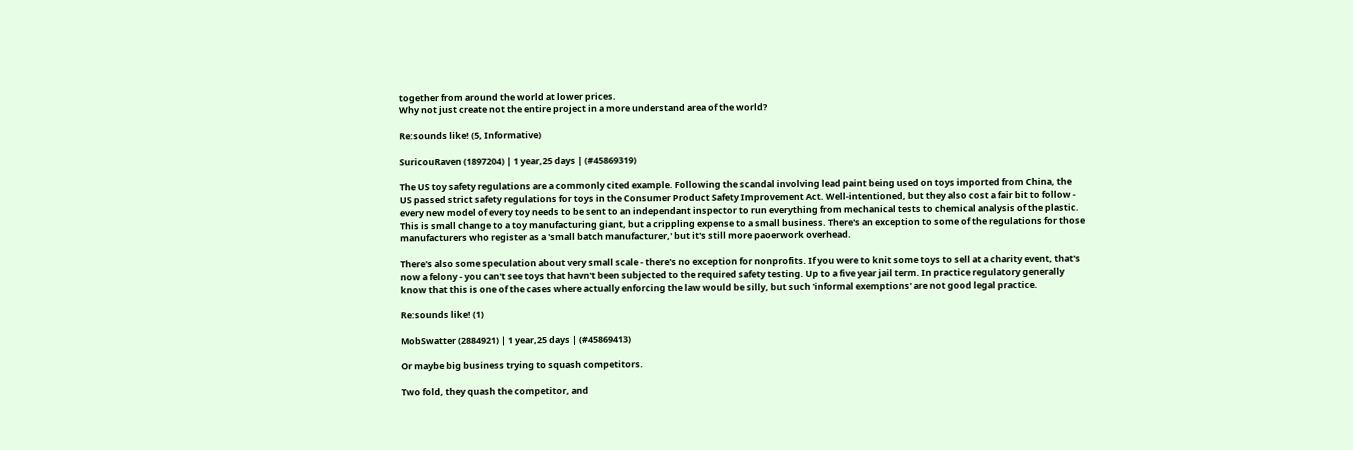together from around the world at lower prices.
Why not just create not the entire project in a more understand area of the world?

Re:sounds like! (5, Informative)

SuricouRaven (1897204) | 1 year,25 days | (#45869319)

The US toy safety regulations are a commonly cited example. Following the scandal involving lead paint being used on toys imported from China, the US passed strict safety regulations for toys in the Consumer Product Safety Improvement Act. Well-intentioned, but they also cost a fair bit to follow - every new model of every toy needs to be sent to an independant inspector to run everything from mechanical tests to chemical analysis of the plastic. This is small change to a toy manufacturing giant, but a crippling expense to a small business. There's an exception to some of the regulations for those manufacturers who register as a 'small batch manufacturer,' but it's still more paoerwork overhead.

There's also some speculation about very small scale - there's no exception for nonprofits. If you were to knit some toys to sell at a charity event, that's now a felony - you can't see toys that havn't been subjected to the required safety testing. Up to a five year jail term. In practice regulatory generally know that this is one of the cases where actually enforcing the law would be silly, but such 'informal exemptions' are not good legal practice.

Re:sounds like! (1)

MobSwatter (2884921) | 1 year,25 days | (#45869413)

Or maybe big business trying to squash competitors.

Two fold, they quash the competitor, and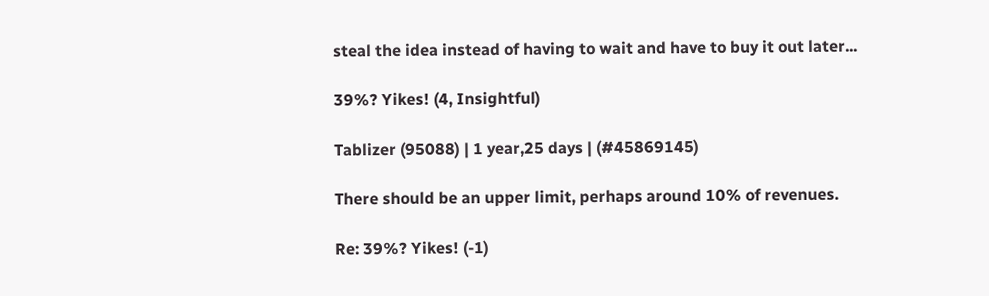steal the idea instead of having to wait and have to buy it out later...

39%? Yikes! (4, Insightful)

Tablizer (95088) | 1 year,25 days | (#45869145)

There should be an upper limit, perhaps around 10% of revenues.

Re: 39%? Yikes! (-1)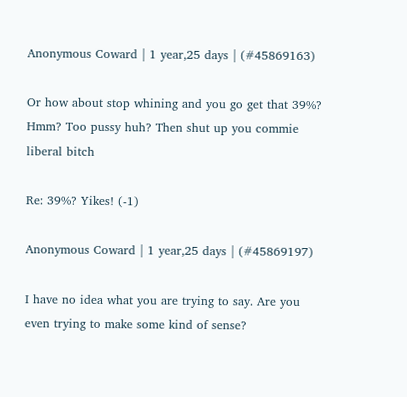Anonymous Coward | 1 year,25 days | (#45869163)

Or how about stop whining and you go get that 39%? Hmm? Too pussy huh? Then shut up you commie liberal bitch

Re: 39%? Yikes! (-1)

Anonymous Coward | 1 year,25 days | (#45869197)

I have no idea what you are trying to say. Are you even trying to make some kind of sense?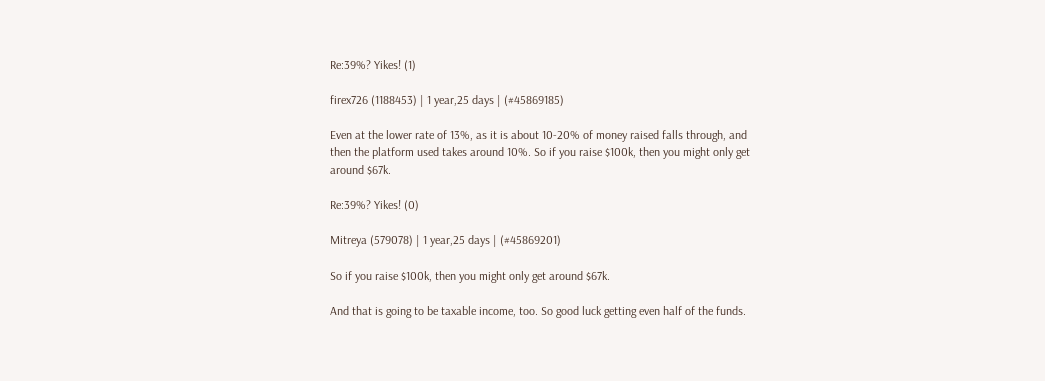Re:39%? Yikes! (1)

firex726 (1188453) | 1 year,25 days | (#45869185)

Even at the lower rate of 13%, as it is about 10-20% of money raised falls through, and then the platform used takes around 10%. So if you raise $100k, then you might only get around $67k.

Re:39%? Yikes! (0)

Mitreya (579078) | 1 year,25 days | (#45869201)

So if you raise $100k, then you might only get around $67k.

And that is going to be taxable income, too. So good luck getting even half of the funds.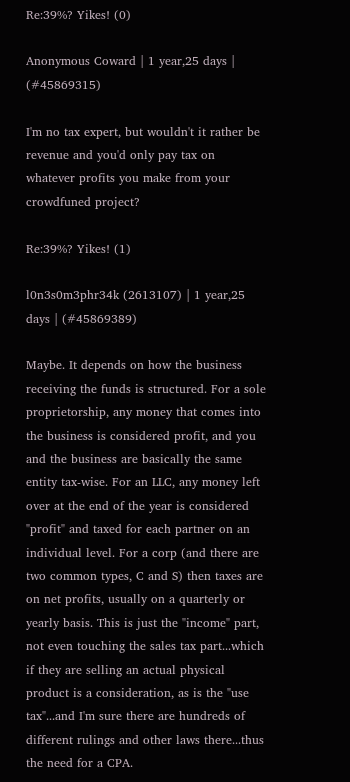Re:39%? Yikes! (0)

Anonymous Coward | 1 year,25 days | (#45869315)

I'm no tax expert, but wouldn't it rather be revenue and you'd only pay tax on whatever profits you make from your crowdfuned project?

Re:39%? Yikes! (1)

l0n3s0m3phr34k (2613107) | 1 year,25 days | (#45869389)

Maybe. It depends on how the business receiving the funds is structured. For a sole proprietorship, any money that comes into the business is considered profit, and you and the business are basically the same entity tax-wise. For an LLC, any money left over at the end of the year is considered "profit" and taxed for each partner on an individual level. For a corp (and there are two common types, C and S) then taxes are on net profits, usually on a quarterly or yearly basis. This is just the "income" part, not even touching the sales tax part...which if they are selling an actual physical product is a consideration, as is the "use tax"...and I'm sure there are hundreds of different rulings and other laws there...thus the need for a CPA.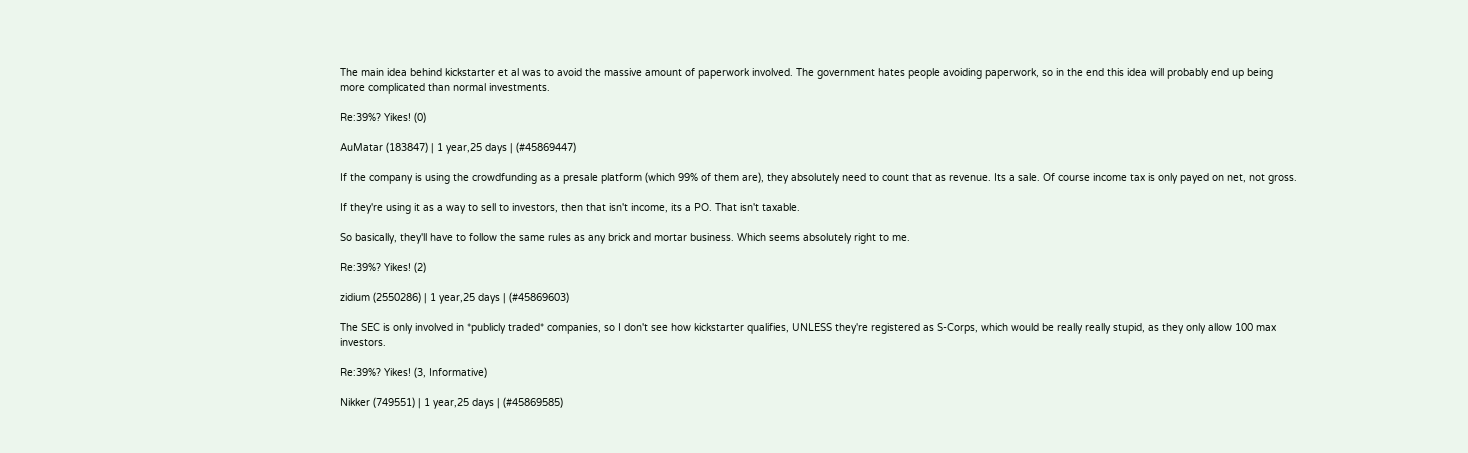The main idea behind kickstarter et al was to avoid the massive amount of paperwork involved. The government hates people avoiding paperwork, so in the end this idea will probably end up being more complicated than normal investments.

Re:39%? Yikes! (0)

AuMatar (183847) | 1 year,25 days | (#45869447)

If the company is using the crowdfunding as a presale platform (which 99% of them are), they absolutely need to count that as revenue. Its a sale. Of course income tax is only payed on net, not gross.

If they're using it as a way to sell to investors, then that isn't income, its a PO. That isn't taxable.

So basically, they'll have to follow the same rules as any brick and mortar business. Which seems absolutely right to me.

Re:39%? Yikes! (2)

zidium (2550286) | 1 year,25 days | (#45869603)

The SEC is only involved in *publicly traded* companies, so I don't see how kickstarter qualifies, UNLESS they're registered as S-Corps, which would be really really stupid, as they only allow 100 max investors.

Re:39%? Yikes! (3, Informative)

Nikker (749551) | 1 year,25 days | (#45869585)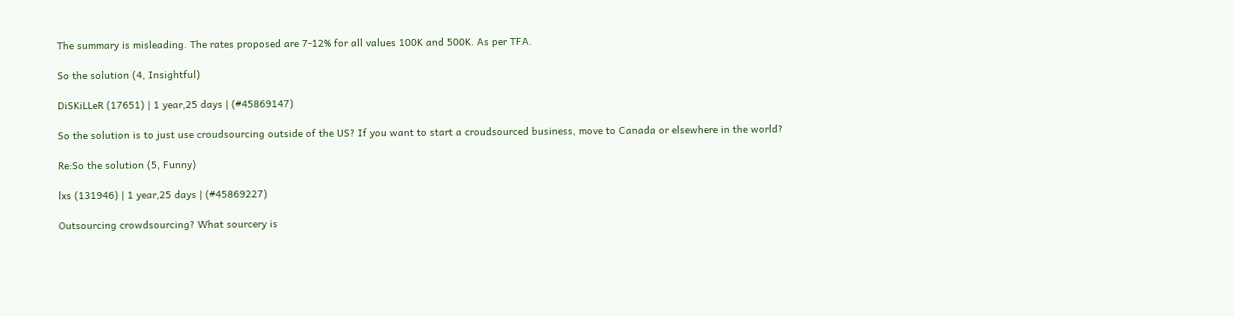The summary is misleading. The rates proposed are 7-12% for all values 100K and 500K. As per TFA.

So the solution (4, Insightful)

DiSKiLLeR (17651) | 1 year,25 days | (#45869147)

So the solution is to just use croudsourcing outside of the US? If you want to start a croudsourced business, move to Canada or elsewhere in the world?

Re:So the solution (5, Funny)

lxs (131946) | 1 year,25 days | (#45869227)

Outsourcing crowdsourcing? What sourcery is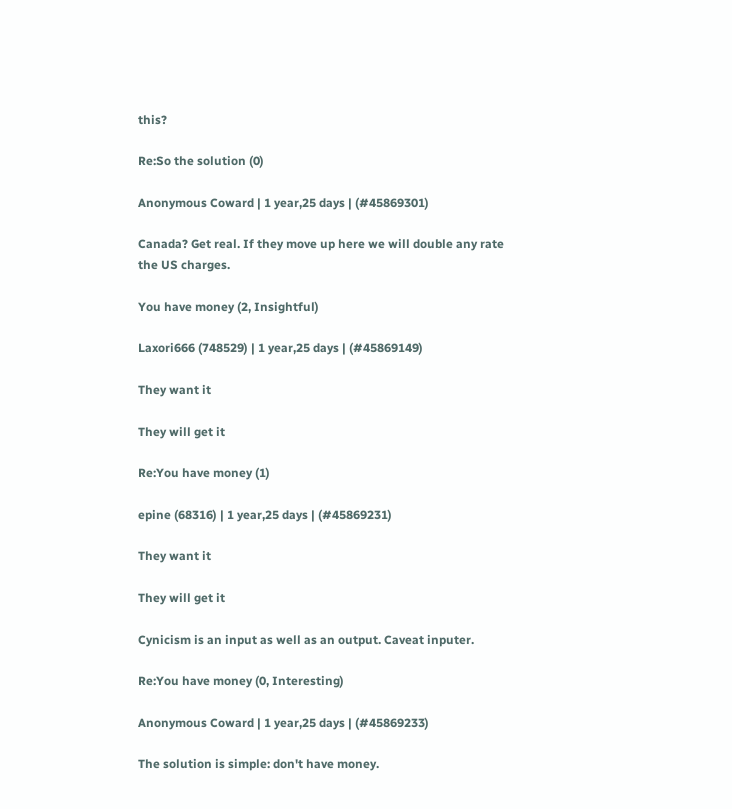this?

Re:So the solution (0)

Anonymous Coward | 1 year,25 days | (#45869301)

Canada? Get real. If they move up here we will double any rate the US charges.

You have money (2, Insightful)

Laxori666 (748529) | 1 year,25 days | (#45869149)

They want it

They will get it

Re:You have money (1)

epine (68316) | 1 year,25 days | (#45869231)

They want it

They will get it

Cynicism is an input as well as an output. Caveat inputer.

Re:You have money (0, Interesting)

Anonymous Coward | 1 year,25 days | (#45869233)

The solution is simple: don't have money.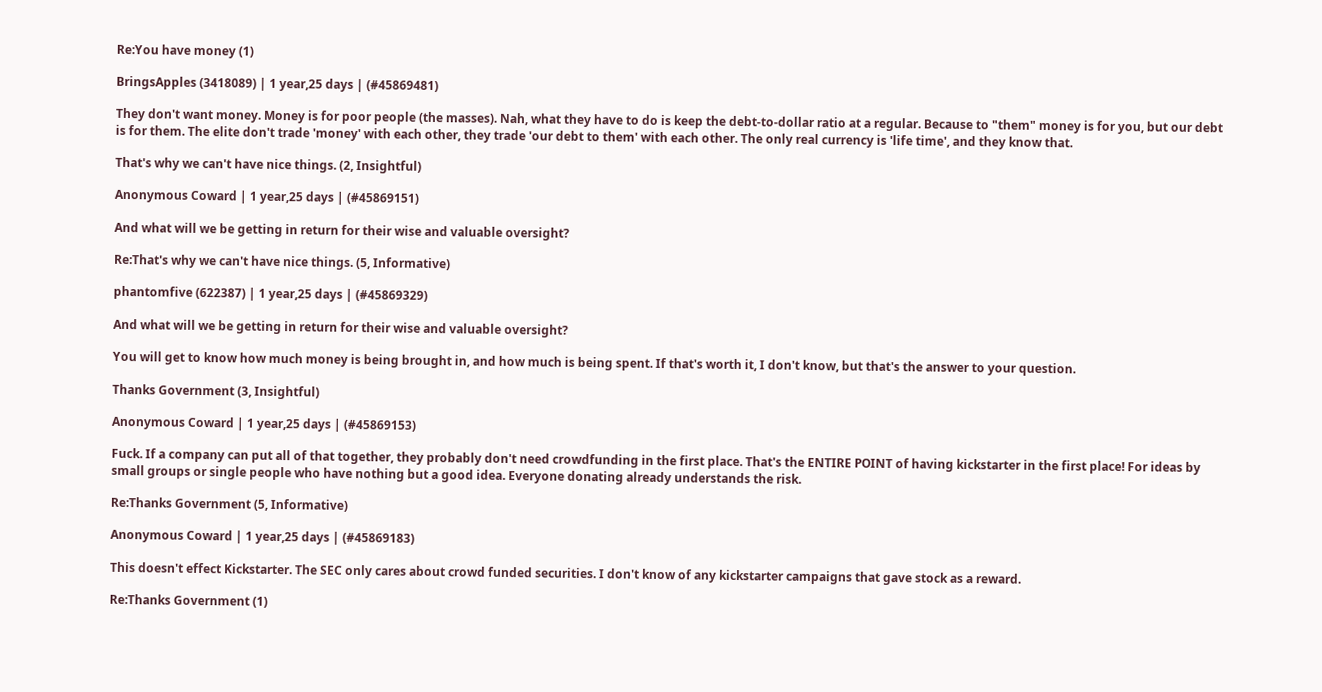Re:You have money (1)

BringsApples (3418089) | 1 year,25 days | (#45869481)

They don't want money. Money is for poor people (the masses). Nah, what they have to do is keep the debt-to-dollar ratio at a regular. Because to "them" money is for you, but our debt is for them. The elite don't trade 'money' with each other, they trade 'our debt to them' with each other. The only real currency is 'life time', and they know that.

That's why we can't have nice things. (2, Insightful)

Anonymous Coward | 1 year,25 days | (#45869151)

And what will we be getting in return for their wise and valuable oversight?

Re:That's why we can't have nice things. (5, Informative)

phantomfive (622387) | 1 year,25 days | (#45869329)

And what will we be getting in return for their wise and valuable oversight?

You will get to know how much money is being brought in, and how much is being spent. If that's worth it, I don't know, but that's the answer to your question.

Thanks Government (3, Insightful)

Anonymous Coward | 1 year,25 days | (#45869153)

Fuck. If a company can put all of that together, they probably don't need crowdfunding in the first place. That's the ENTIRE POINT of having kickstarter in the first place! For ideas by small groups or single people who have nothing but a good idea. Everyone donating already understands the risk.

Re:Thanks Government (5, Informative)

Anonymous Coward | 1 year,25 days | (#45869183)

This doesn't effect Kickstarter. The SEC only cares about crowd funded securities. I don't know of any kickstarter campaigns that gave stock as a reward.

Re:Thanks Government (1)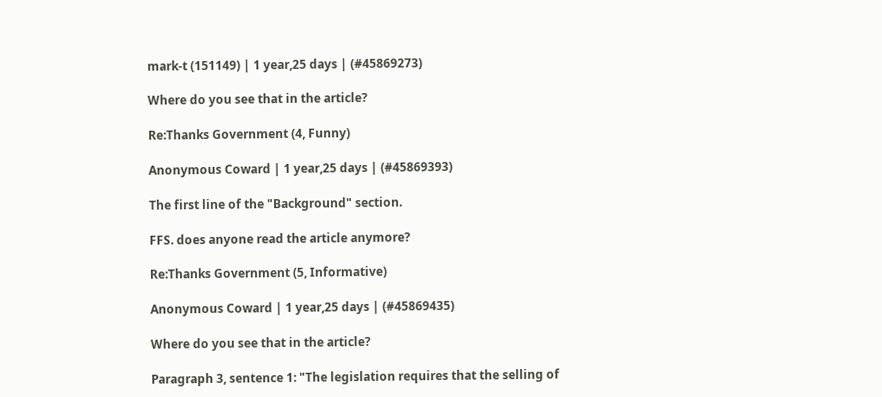mark-t (151149) | 1 year,25 days | (#45869273)

Where do you see that in the article?

Re:Thanks Government (4, Funny)

Anonymous Coward | 1 year,25 days | (#45869393)

The first line of the "Background" section.

FFS. does anyone read the article anymore?

Re:Thanks Government (5, Informative)

Anonymous Coward | 1 year,25 days | (#45869435)

Where do you see that in the article?

Paragraph 3, sentence 1: "The legislation requires that the selling of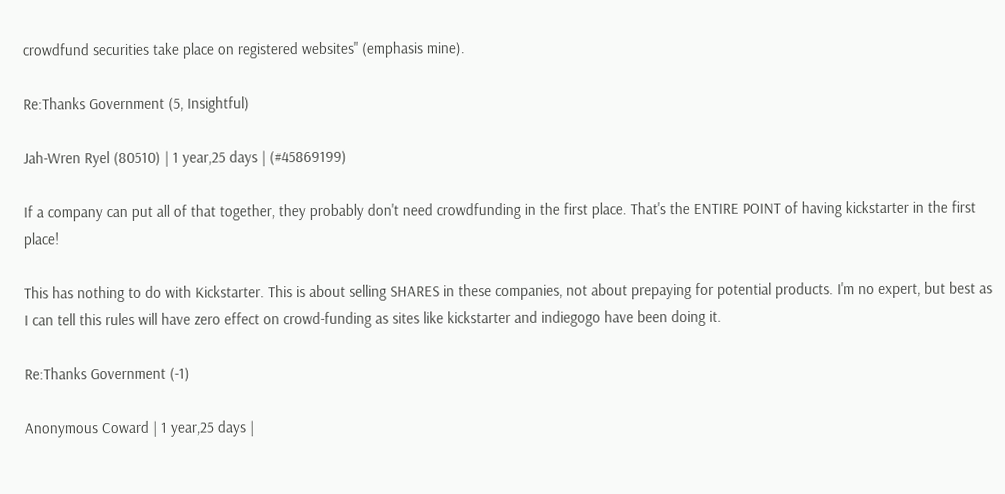crowdfund securities take place on registered websites" (emphasis mine).

Re:Thanks Government (5, Insightful)

Jah-Wren Ryel (80510) | 1 year,25 days | (#45869199)

If a company can put all of that together, they probably don't need crowdfunding in the first place. That's the ENTIRE POINT of having kickstarter in the first place!

This has nothing to do with Kickstarter. This is about selling SHARES in these companies, not about prepaying for potential products. I'm no expert, but best as I can tell this rules will have zero effect on crowd-funding as sites like kickstarter and indiegogo have been doing it.

Re:Thanks Government (-1)

Anonymous Coward | 1 year,25 days |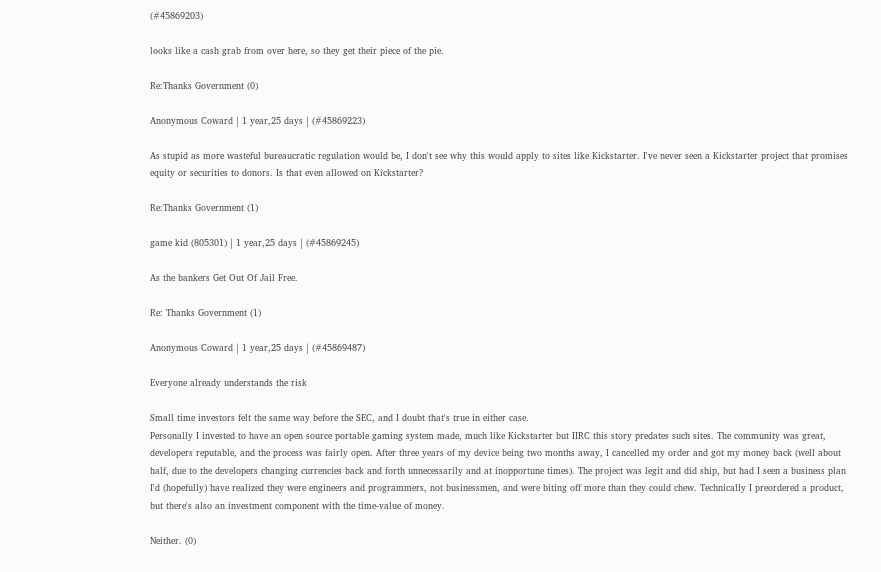(#45869203)

looks like a cash grab from over here, so they get their piece of the pie.

Re:Thanks Government (0)

Anonymous Coward | 1 year,25 days | (#45869223)

As stupid as more wasteful bureaucratic regulation would be, I don't see why this would apply to sites like Kickstarter. I've never seen a Kickstarter project that promises equity or securities to donors. Is that even allowed on Kickstarter?

Re:Thanks Government (1)

game kid (805301) | 1 year,25 days | (#45869245)

As the bankers Get Out Of Jail Free.

Re: Thanks Government (1)

Anonymous Coward | 1 year,25 days | (#45869487)

Everyone already understands the risk

Small time investors felt the same way before the SEC, and I doubt that's true in either case.
Personally I invested to have an open source portable gaming system made, much like Kickstarter but IIRC this story predates such sites. The community was great, developers reputable, and the process was fairly open. After three years of my device being two months away, I cancelled my order and got my money back (well about half, due to the developers changing currencies back and forth unnecessarily and at inopportune times). The project was legit and did ship, but had I seen a business plan I'd (hopefully) have realized they were engineers and programmers, not businessmen, and were biting off more than they could chew. Technically I preordered a product, but there's also an investment component with the time-value of money.

Neither. (0)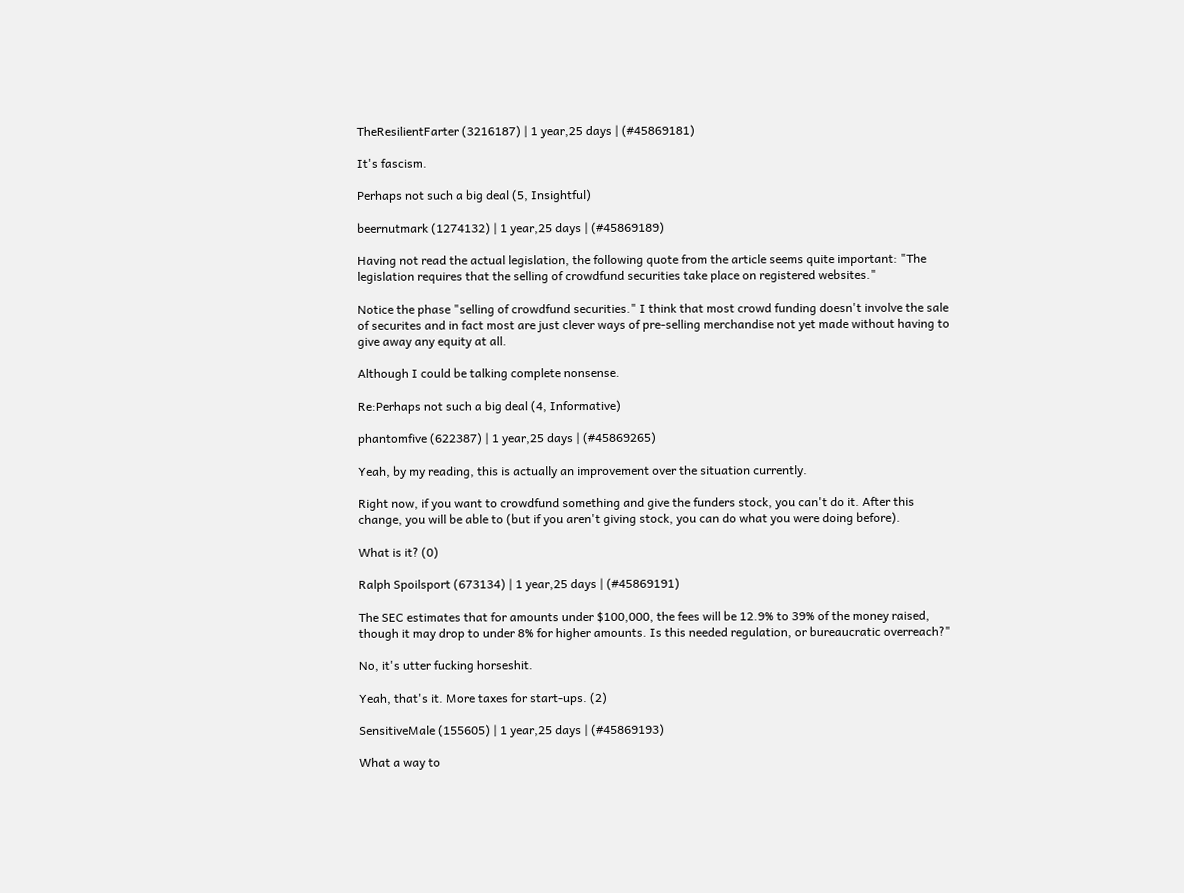TheResilientFarter (3216187) | 1 year,25 days | (#45869181)

It's fascism.

Perhaps not such a big deal (5, Insightful)

beernutmark (1274132) | 1 year,25 days | (#45869189)

Having not read the actual legislation, the following quote from the article seems quite important: "The legislation requires that the selling of crowdfund securities take place on registered websites."

Notice the phase "selling of crowdfund securities." I think that most crowd funding doesn't involve the sale of securites and in fact most are just clever ways of pre-selling merchandise not yet made without having to give away any equity at all.

Although I could be talking complete nonsense.

Re:Perhaps not such a big deal (4, Informative)

phantomfive (622387) | 1 year,25 days | (#45869265)

Yeah, by my reading, this is actually an improvement over the situation currently.

Right now, if you want to crowdfund something and give the funders stock, you can't do it. After this change, you will be able to (but if you aren't giving stock, you can do what you were doing before).

What is it? (0)

Ralph Spoilsport (673134) | 1 year,25 days | (#45869191)

The SEC estimates that for amounts under $100,000, the fees will be 12.9% to 39% of the money raised, though it may drop to under 8% for higher amounts. Is this needed regulation, or bureaucratic overreach?"

No, it's utter fucking horseshit.

Yeah, that's it. More taxes for start-ups. (2)

SensitiveMale (155605) | 1 year,25 days | (#45869193)

What a way to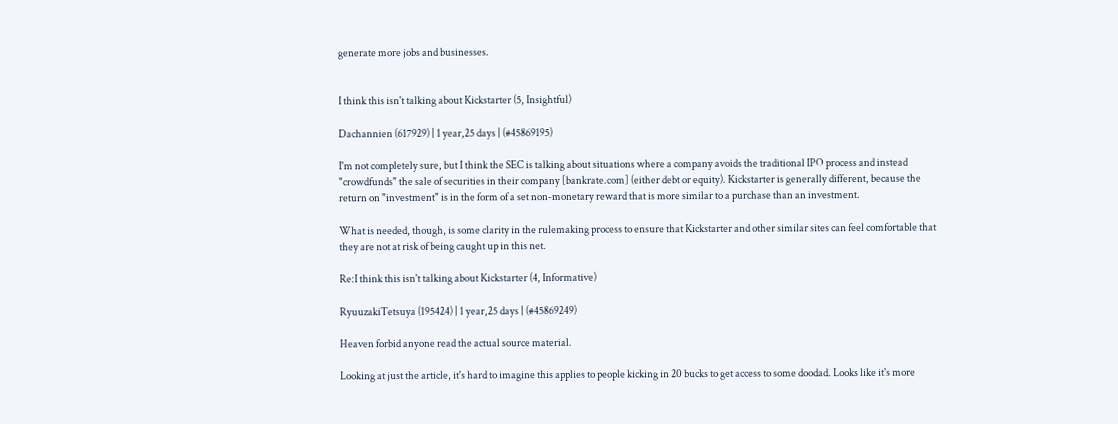generate more jobs and businesses.


I think this isn't talking about Kickstarter (5, Insightful)

Dachannien (617929) | 1 year,25 days | (#45869195)

I'm not completely sure, but I think the SEC is talking about situations where a company avoids the traditional IPO process and instead "crowdfunds" the sale of securities in their company [bankrate.com] (either debt or equity). Kickstarter is generally different, because the return on "investment" is in the form of a set non-monetary reward that is more similar to a purchase than an investment.

What is needed, though, is some clarity in the rulemaking process to ensure that Kickstarter and other similar sites can feel comfortable that they are not at risk of being caught up in this net.

Re:I think this isn't talking about Kickstarter (4, Informative)

RyuuzakiTetsuya (195424) | 1 year,25 days | (#45869249)

Heaven forbid anyone read the actual source material.

Looking at just the article, it's hard to imagine this applies to people kicking in 20 bucks to get access to some doodad. Looks like it's more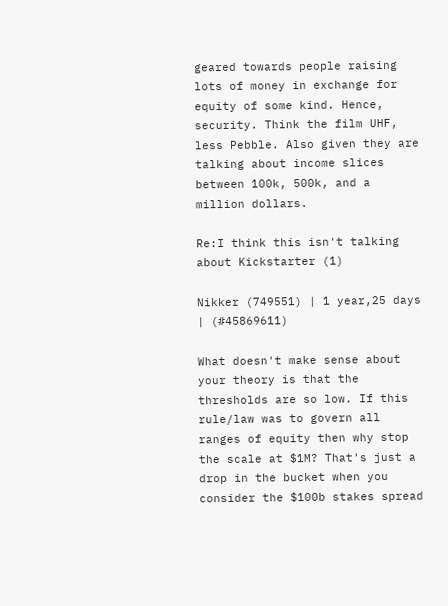geared towards people raising lots of money in exchange for equity of some kind. Hence, security. Think the film UHF, less Pebble. Also given they are talking about income slices between 100k, 500k, and a million dollars.

Re:I think this isn't talking about Kickstarter (1)

Nikker (749551) | 1 year,25 days | (#45869611)

What doesn't make sense about your theory is that the thresholds are so low. If this rule/law was to govern all ranges of equity then why stop the scale at $1M? That's just a drop in the bucket when you consider the $100b stakes spread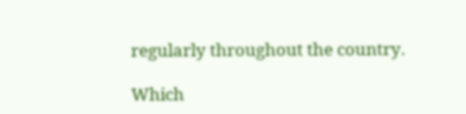regularly throughout the country.

Which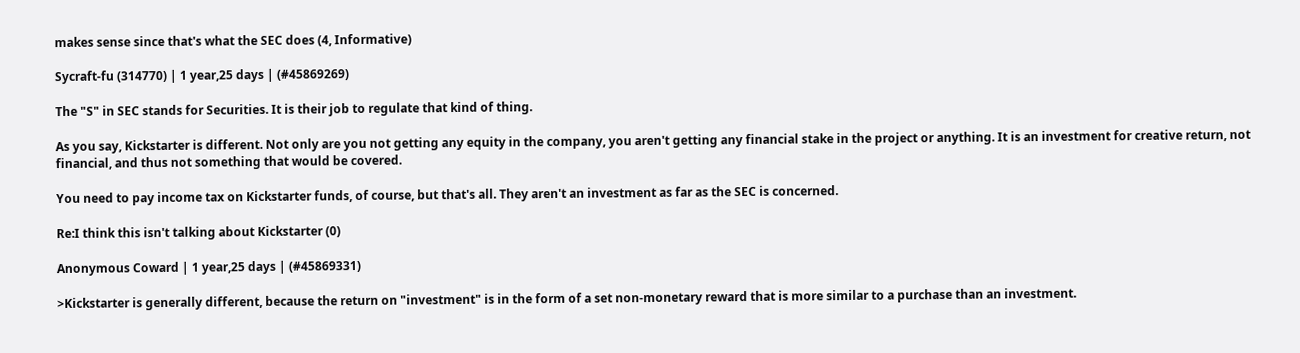makes sense since that's what the SEC does (4, Informative)

Sycraft-fu (314770) | 1 year,25 days | (#45869269)

The "S" in SEC stands for Securities. It is their job to regulate that kind of thing.

As you say, Kickstarter is different. Not only are you not getting any equity in the company, you aren't getting any financial stake in the project or anything. It is an investment for creative return, not financial, and thus not something that would be covered.

You need to pay income tax on Kickstarter funds, of course, but that's all. They aren't an investment as far as the SEC is concerned.

Re:I think this isn't talking about Kickstarter (0)

Anonymous Coward | 1 year,25 days | (#45869331)

>Kickstarter is generally different, because the return on "investment" is in the form of a set non-monetary reward that is more similar to a purchase than an investment.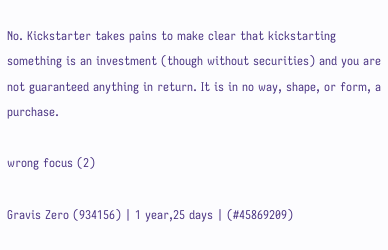No. Kickstarter takes pains to make clear that kickstarting something is an investment (though without securities) and you are not guaranteed anything in return. It is in no way, shape, or form, a purchase.

wrong focus (2)

Gravis Zero (934156) | 1 year,25 days | (#45869209)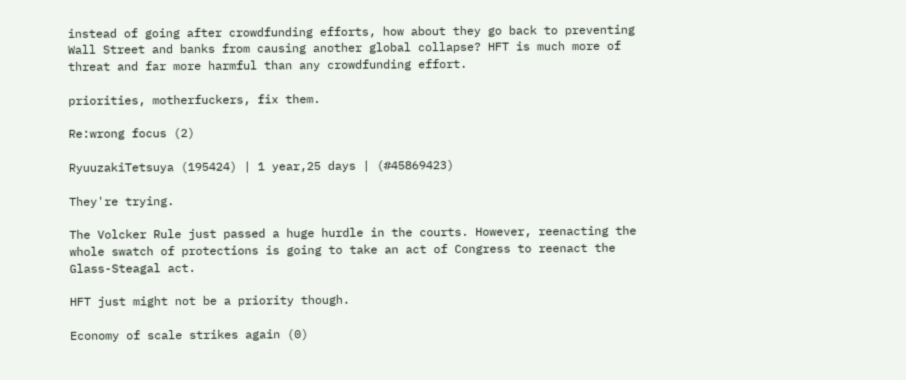instead of going after crowdfunding efforts, how about they go back to preventing Wall Street and banks from causing another global collapse? HFT is much more of threat and far more harmful than any crowdfunding effort.

priorities, motherfuckers, fix them.

Re:wrong focus (2)

RyuuzakiTetsuya (195424) | 1 year,25 days | (#45869423)

They're trying.

The Volcker Rule just passed a huge hurdle in the courts. However, reenacting the whole swatch of protections is going to take an act of Congress to reenact the Glass-Steagal act.

HFT just might not be a priority though.

Economy of scale strikes again (0)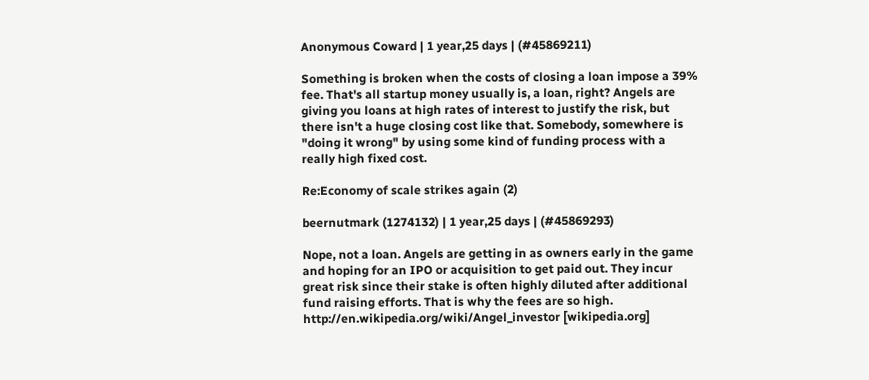Anonymous Coward | 1 year,25 days | (#45869211)

Something is broken when the costs of closing a loan impose a 39% fee. That's all startup money usually is, a loan, right? Angels are giving you loans at high rates of interest to justify the risk, but there isn't a huge closing cost like that. Somebody, somewhere is "doing it wrong" by using some kind of funding process with a really high fixed cost.

Re:Economy of scale strikes again (2)

beernutmark (1274132) | 1 year,25 days | (#45869293)

Nope, not a loan. Angels are getting in as owners early in the game and hoping for an IPO or acquisition to get paid out. They incur great risk since their stake is often highly diluted after additional fund raising efforts. That is why the fees are so high. http://en.wikipedia.org/wiki/Angel_investor [wikipedia.org]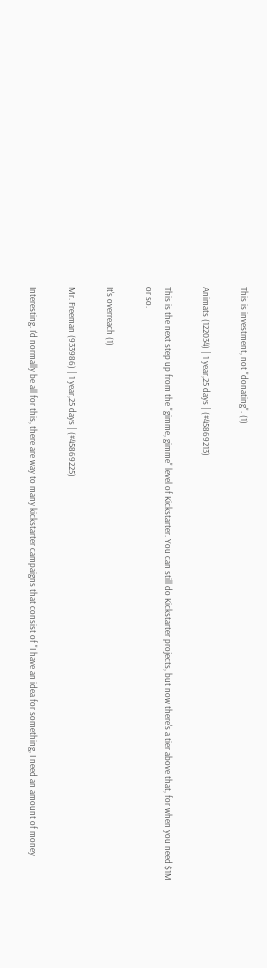This is investment, not "donating". (1)

Animats (122034) | 1 year,25 days | (#45869213)

This is the next step up from the "gimme, gimme" level of Kickstarter. You can still do Kickstarter projects, but now there's a tier above that, for when you need $1M or so.

It's overreach (1)

Mr. Freeman (933986) | 1 year,25 days | (#45869225)

Interesting. I'd normally be all for this, there are way to many kickstarter campaigns that consist of "I have an idea for something, I need an amount of money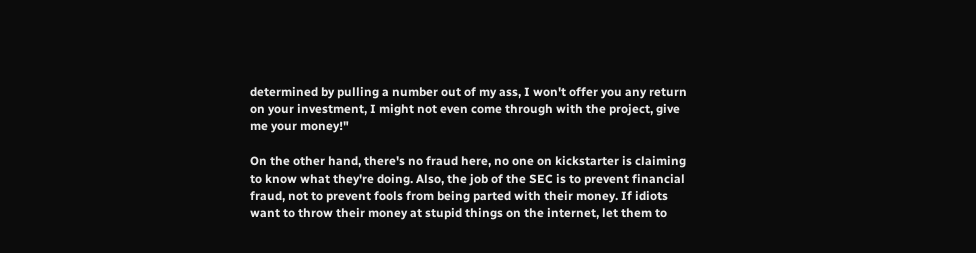determined by pulling a number out of my ass, I won't offer you any return on your investment, I might not even come through with the project, give me your money!"

On the other hand, there's no fraud here, no one on kickstarter is claiming to know what they're doing. Also, the job of the SEC is to prevent financial fraud, not to prevent fools from being parted with their money. If idiots want to throw their money at stupid things on the internet, let them to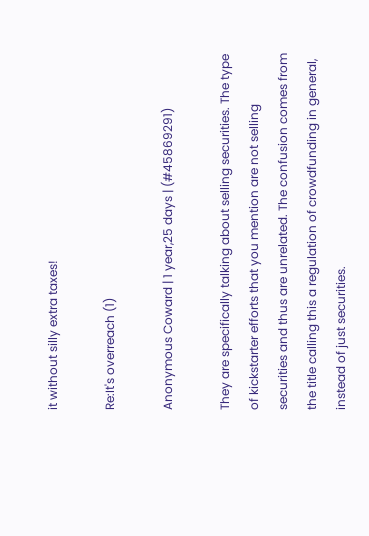it without silly extra taxes!

Re:It's overreach (1)

Anonymous Coward | 1 year,25 days | (#45869291)

They are specifically talking about selling securities. The type of kickstarter efforts that you mention are not selling securities and thus are unrelated. The confusion comes from the title calling this a regulation of crowdfunding in general, instead of just securities.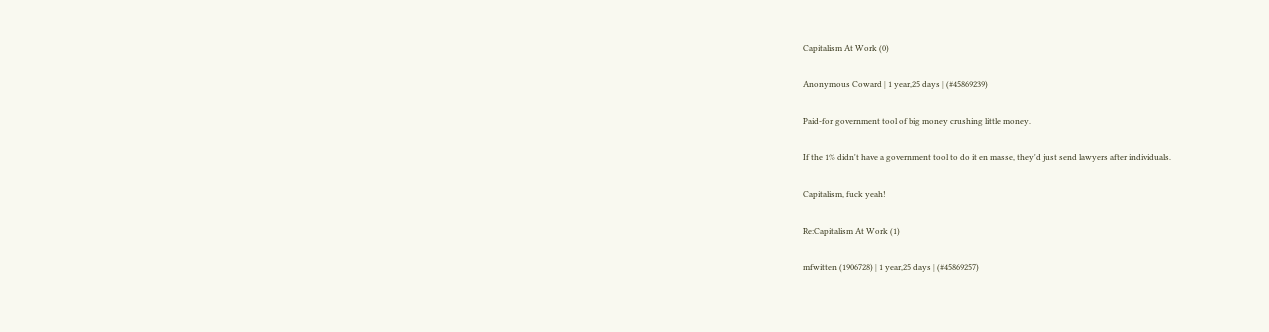Capitalism At Work (0)

Anonymous Coward | 1 year,25 days | (#45869239)

Paid-for government tool of big money crushing little money.

If the 1% didn't have a government tool to do it en masse, they'd just send lawyers after individuals.

Capitalism, fuck yeah!

Re:Capitalism At Work (1)

mfwitten (1906728) | 1 year,25 days | (#45869257)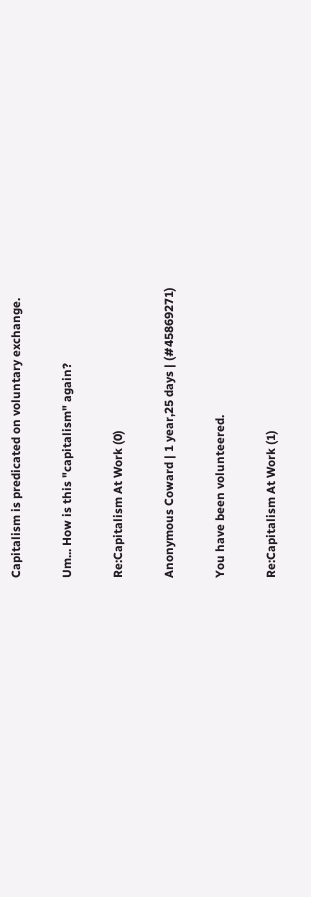Capitalism is predicated on voluntary exchange.

Um... How is this "capitalism" again?

Re:Capitalism At Work (0)

Anonymous Coward | 1 year,25 days | (#45869271)

You have been volunteered.

Re:Capitalism At Work (1)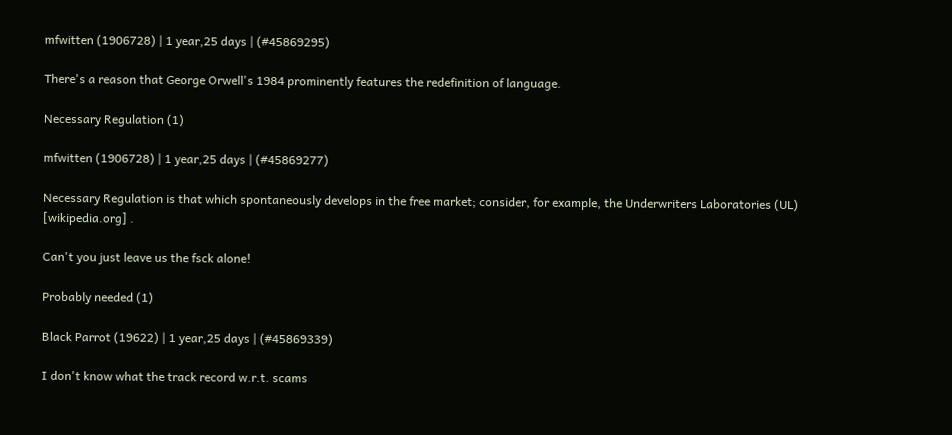mfwitten (1906728) | 1 year,25 days | (#45869295)

There's a reason that George Orwell's 1984 prominently features the redefinition of language.

Necessary Regulation (1)

mfwitten (1906728) | 1 year,25 days | (#45869277)

Necessary Regulation is that which spontaneously develops in the free market; consider, for example, the Underwriters Laboratories (UL) [wikipedia.org] .

Can't you just leave us the fsck alone!

Probably needed (1)

Black Parrot (19622) | 1 year,25 days | (#45869339)

I don't know what the track record w.r.t. scams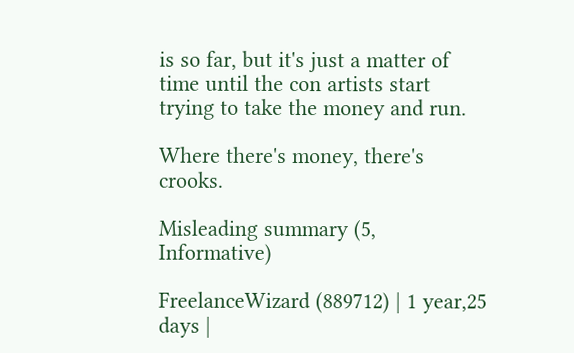is so far, but it's just a matter of time until the con artists start trying to take the money and run.

Where there's money, there's crooks.

Misleading summary (5, Informative)

FreelanceWizard (889712) | 1 year,25 days |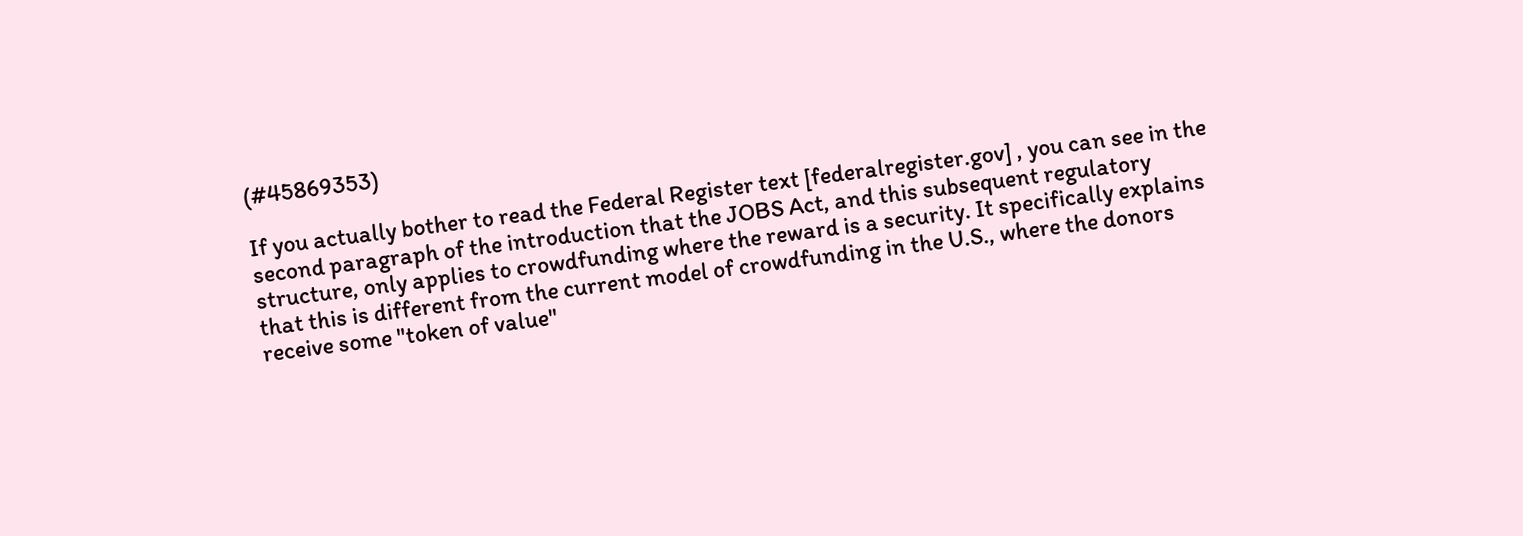(#45869353)

If you actually bother to read the Federal Register text [federalregister.gov] , you can see in the second paragraph of the introduction that the JOBS Act, and this subsequent regulatory structure, only applies to crowdfunding where the reward is a security. It specifically explains that this is different from the current model of crowdfunding in the U.S., where the donors receive some "token of value"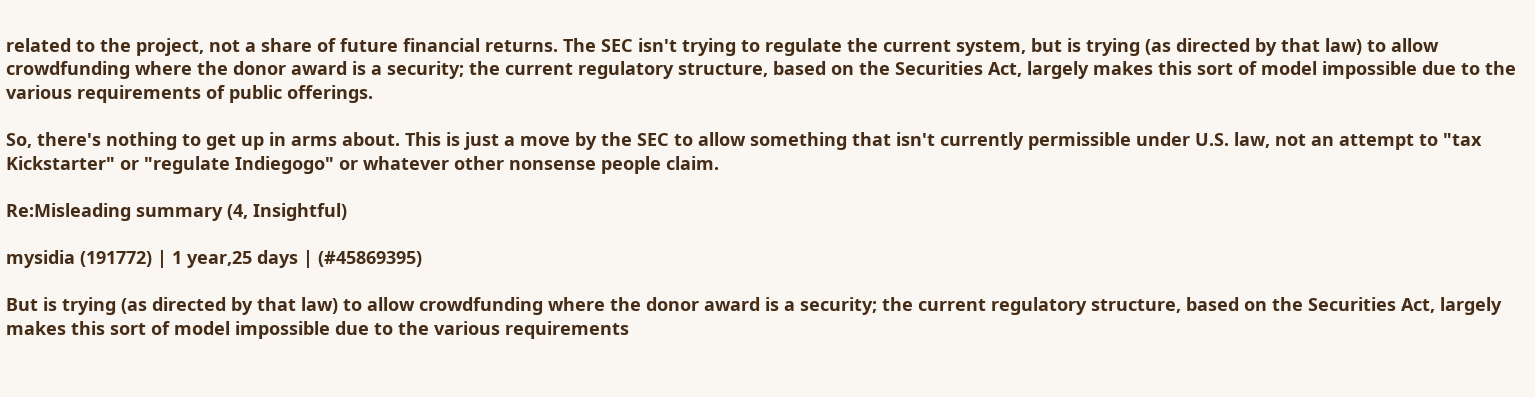related to the project, not a share of future financial returns. The SEC isn't trying to regulate the current system, but is trying (as directed by that law) to allow crowdfunding where the donor award is a security; the current regulatory structure, based on the Securities Act, largely makes this sort of model impossible due to the various requirements of public offerings.

So, there's nothing to get up in arms about. This is just a move by the SEC to allow something that isn't currently permissible under U.S. law, not an attempt to "tax Kickstarter" or "regulate Indiegogo" or whatever other nonsense people claim.

Re:Misleading summary (4, Insightful)

mysidia (191772) | 1 year,25 days | (#45869395)

But is trying (as directed by that law) to allow crowdfunding where the donor award is a security; the current regulatory structure, based on the Securities Act, largely makes this sort of model impossible due to the various requirements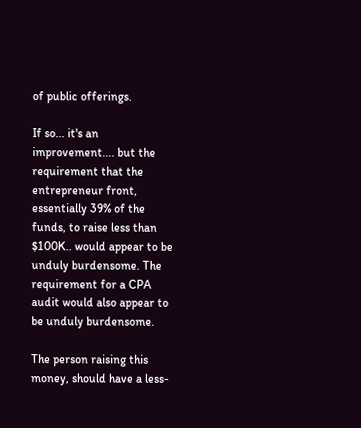of public offerings.

If so... it's an improvement.... but the requirement that the entrepreneur front, essentially 39% of the funds, to raise less than $100K.. would appear to be unduly burdensome. The requirement for a CPA audit would also appear to be unduly burdensome.

The person raising this money, should have a less-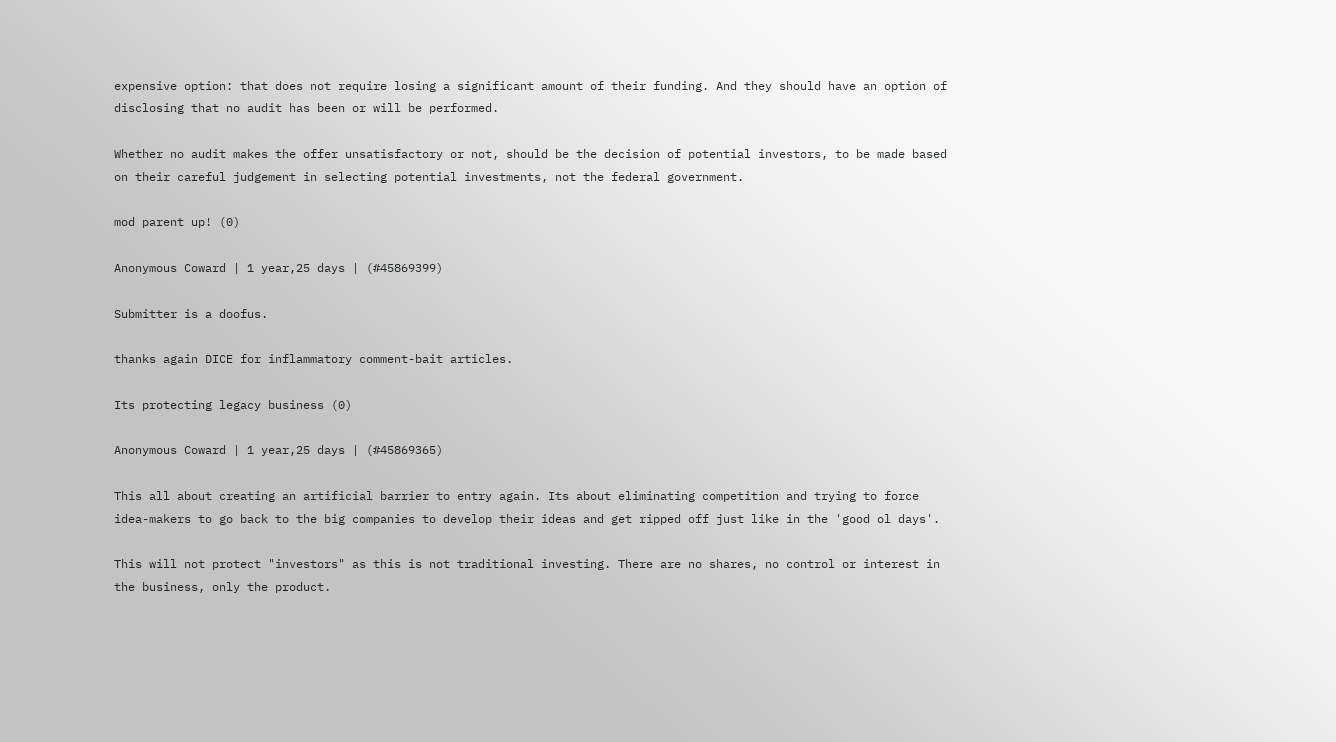expensive option: that does not require losing a significant amount of their funding. And they should have an option of disclosing that no audit has been or will be performed.

Whether no audit makes the offer unsatisfactory or not, should be the decision of potential investors, to be made based on their careful judgement in selecting potential investments, not the federal government.

mod parent up! (0)

Anonymous Coward | 1 year,25 days | (#45869399)

Submitter is a doofus.

thanks again DICE for inflammatory comment-bait articles.

Its protecting legacy business (0)

Anonymous Coward | 1 year,25 days | (#45869365)

This all about creating an artificial barrier to entry again. Its about eliminating competition and trying to force idea-makers to go back to the big companies to develop their ideas and get ripped off just like in the 'good ol days'.

This will not protect "investors" as this is not traditional investing. There are no shares, no control or interest in the business, only the product.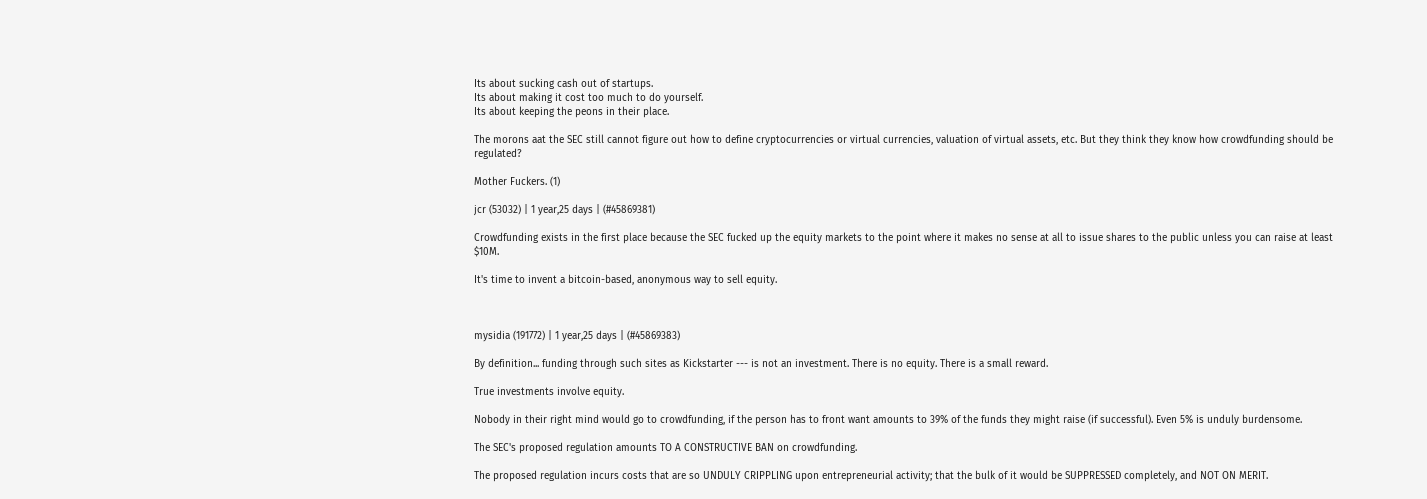Its about sucking cash out of startups.
Its about making it cost too much to do yourself.
Its about keeping the peons in their place.

The morons aat the SEC still cannot figure out how to define cryptocurrencies or virtual currencies, valuation of virtual assets, etc. But they think they know how crowdfunding should be regulated?

Mother Fuckers. (1)

jcr (53032) | 1 year,25 days | (#45869381)

Crowdfunding exists in the first place because the SEC fucked up the equity markets to the point where it makes no sense at all to issue shares to the public unless you can raise at least $10M.

It's time to invent a bitcoin-based, anonymous way to sell equity.



mysidia (191772) | 1 year,25 days | (#45869383)

By definition... funding through such sites as Kickstarter --- is not an investment. There is no equity. There is a small reward.

True investments involve equity.

Nobody in their right mind would go to crowdfunding, if the person has to front want amounts to 39% of the funds they might raise (if successful). Even 5% is unduly burdensome.

The SEC's proposed regulation amounts TO A CONSTRUCTIVE BAN on crowdfunding.

The proposed regulation incurs costs that are so UNDULY CRIPPLING upon entrepreneurial activity; that the bulk of it would be SUPPRESSED completely, and NOT ON MERIT.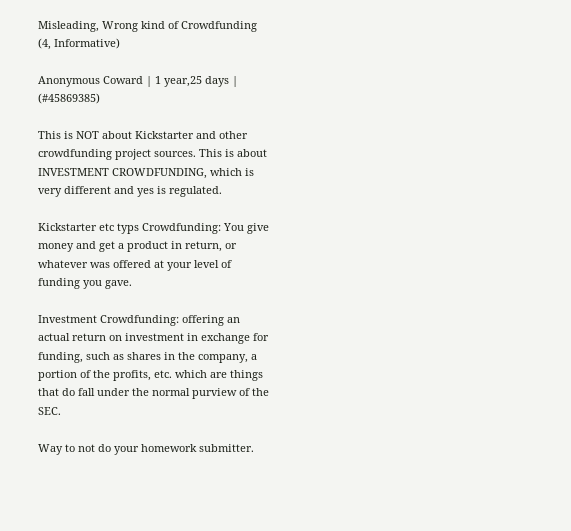Misleading, Wrong kind of Crowdfunding (4, Informative)

Anonymous Coward | 1 year,25 days | (#45869385)

This is NOT about Kickstarter and other crowdfunding project sources. This is about INVESTMENT CROWDFUNDING, which is very different and yes is regulated.

Kickstarter etc typs Crowdfunding: You give money and get a product in return, or whatever was offered at your level of funding you gave.

Investment Crowdfunding: offering an actual return on investment in exchange for funding, such as shares in the company, a portion of the profits, etc. which are things that do fall under the normal purview of the SEC.

Way to not do your homework submitter.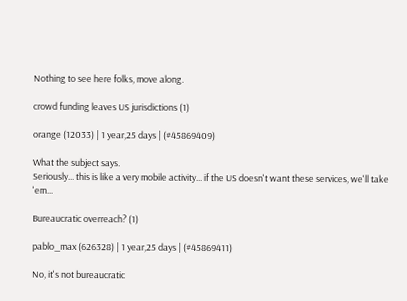Nothing to see here folks, move along.

crowd funding leaves US jurisdictions (1)

orange (12033) | 1 year,25 days | (#45869409)

What the subject says.
Seriously... this is like a very mobile activity... if the US doesn't want these services, we'll take 'em...

Bureaucratic overreach? (1)

pablo_max (626328) | 1 year,25 days | (#45869411)

No, it's not bureaucratic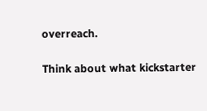overreach.

Think about what kickstarter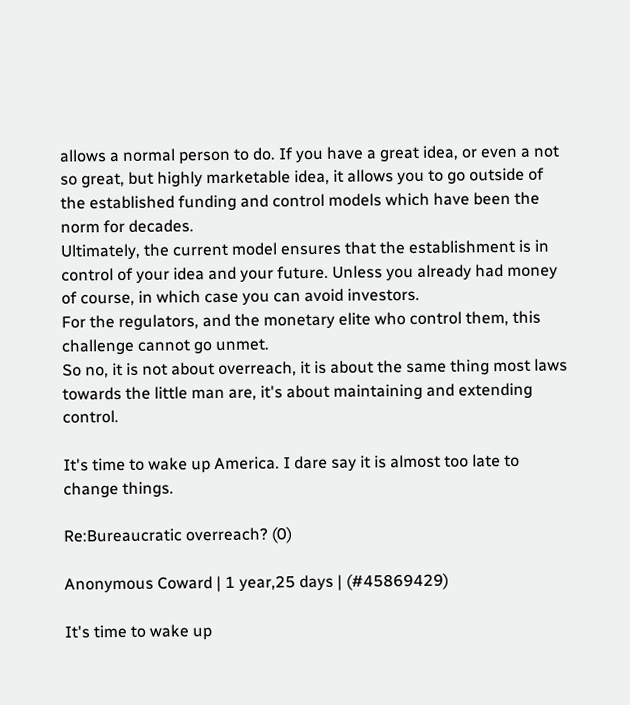allows a normal person to do. If you have a great idea, or even a not so great, but highly marketable idea, it allows you to go outside of the established funding and control models which have been the norm for decades.
Ultimately, the current model ensures that the establishment is in control of your idea and your future. Unless you already had money of course, in which case you can avoid investors.
For the regulators, and the monetary elite who control them, this challenge cannot go unmet.
So no, it is not about overreach, it is about the same thing most laws towards the little man are, it's about maintaining and extending control.

It's time to wake up America. I dare say it is almost too late to change things.

Re:Bureaucratic overreach? (0)

Anonymous Coward | 1 year,25 days | (#45869429)

It's time to wake up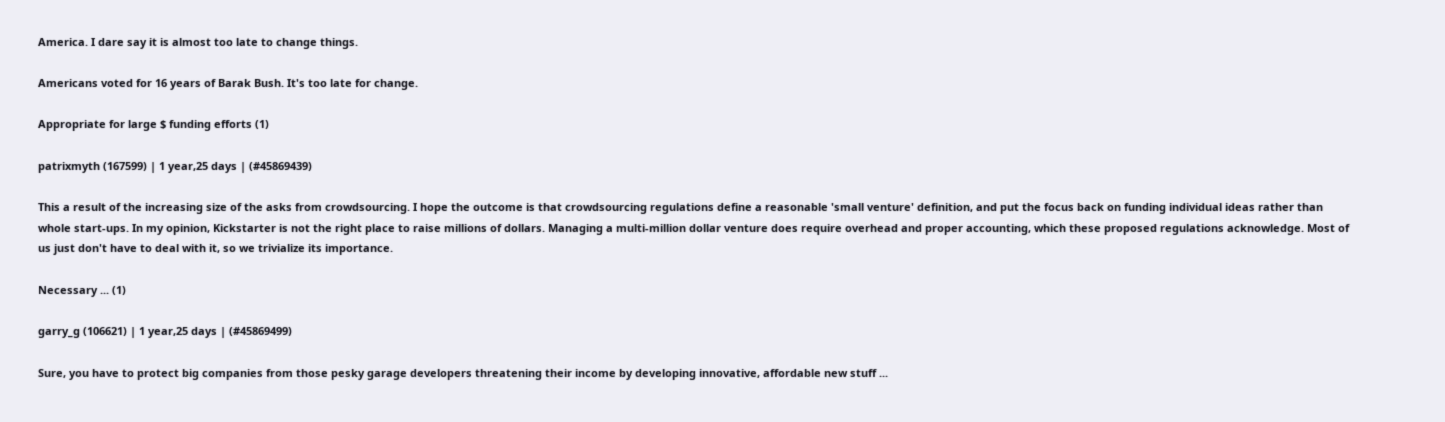America. I dare say it is almost too late to change things.

Americans voted for 16 years of Barak Bush. It's too late for change.

Appropriate for large $ funding efforts (1)

patrixmyth (167599) | 1 year,25 days | (#45869439)

This a result of the increasing size of the asks from crowdsourcing. I hope the outcome is that crowdsourcing regulations define a reasonable 'small venture' definition, and put the focus back on funding individual ideas rather than whole start-ups. In my opinion, Kickstarter is not the right place to raise millions of dollars. Managing a multi-million dollar venture does require overhead and proper accounting, which these proposed regulations acknowledge. Most of us just don't have to deal with it, so we trivialize its importance.

Necessary ... (1)

garry_g (106621) | 1 year,25 days | (#45869499)

Sure, you have to protect big companies from those pesky garage developers threatening their income by developing innovative, affordable new stuff ...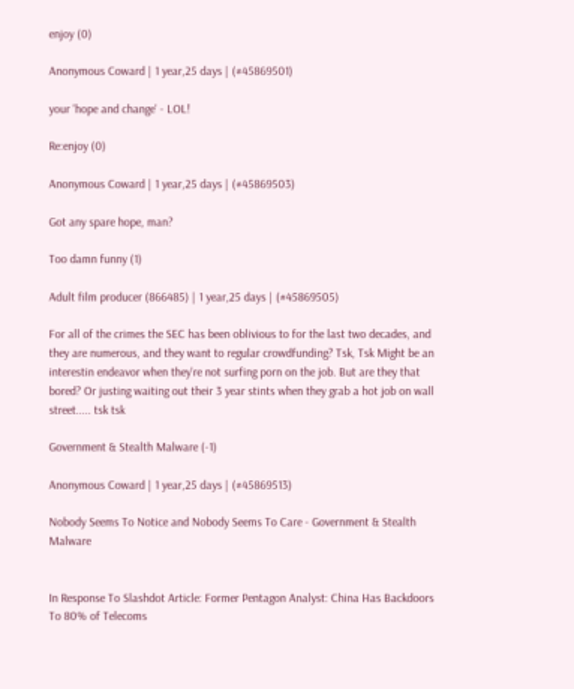enjoy (0)

Anonymous Coward | 1 year,25 days | (#45869501)

your 'hope and change' - LOL!

Re:enjoy (0)

Anonymous Coward | 1 year,25 days | (#45869503)

Got any spare hope, man?

Too damn funny (1)

Adult film producer (866485) | 1 year,25 days | (#45869505)

For all of the crimes the SEC has been oblivious to for the last two decades, and they are numerous, and they want to regular crowdfunding? Tsk, Tsk Might be an interestin endeavor when they're not surfing porn on the job. But are they that bored? Or justing waiting out their 3 year stints when they grab a hot job on wall street..... tsk tsk

Government & Stealth Malware (-1)

Anonymous Coward | 1 year,25 days | (#45869513)

Nobody Seems To Notice and Nobody Seems To Care - Government & Stealth Malware


In Response To Slashdot Article: Former Pentagon Analyst: China Has Backdoors To 80% of Telecoms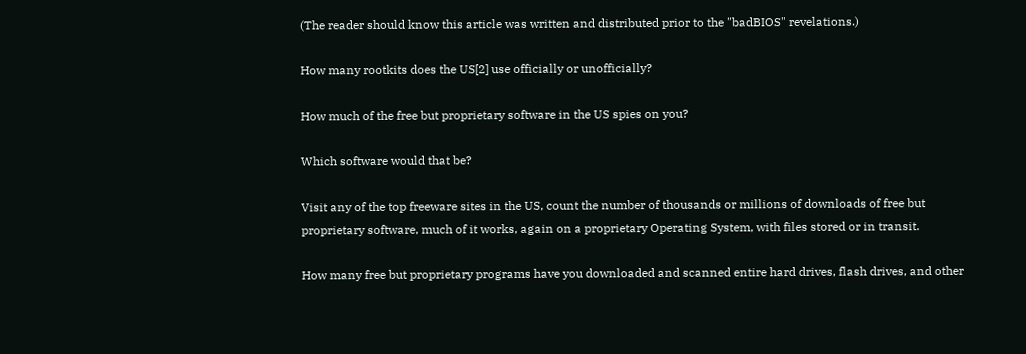(The reader should know this article was written and distributed prior to the "badBIOS" revelations.)

How many rootkits does the US[2] use officially or unofficially?

How much of the free but proprietary software in the US spies on you?

Which software would that be?

Visit any of the top freeware sites in the US, count the number of thousands or millions of downloads of free but proprietary software, much of it works, again on a proprietary Operating System, with files stored or in transit.

How many free but proprietary programs have you downloaded and scanned entire hard drives, flash drives, and other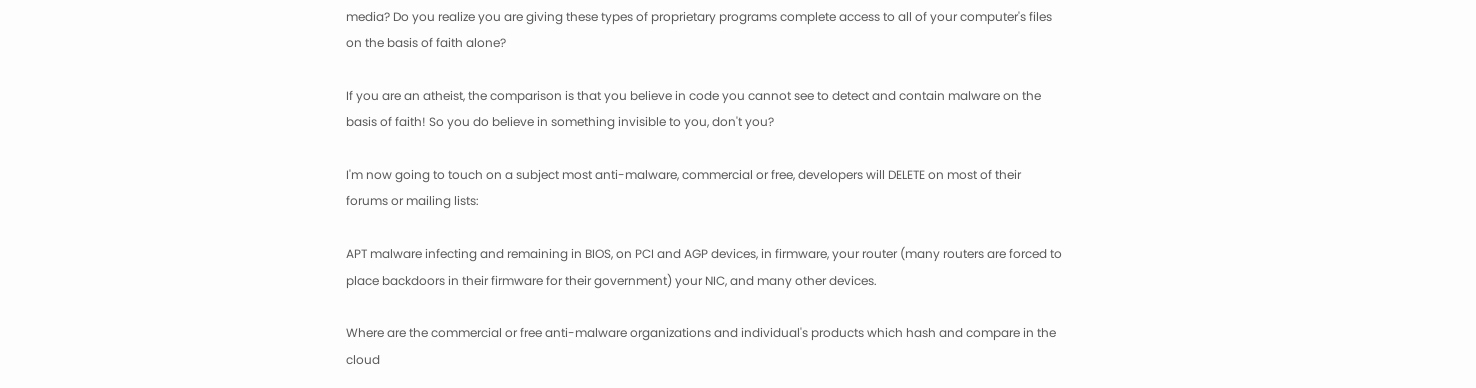media? Do you realize you are giving these types of proprietary programs complete access to all of your computer's files on the basis of faith alone?

If you are an atheist, the comparison is that you believe in code you cannot see to detect and contain malware on the basis of faith! So you do believe in something invisible to you, don't you?

I'm now going to touch on a subject most anti-malware, commercial or free, developers will DELETE on most of their forums or mailing lists:

APT malware infecting and remaining in BIOS, on PCI and AGP devices, in firmware, your router (many routers are forced to place backdoors in their firmware for their government) your NIC, and many other devices.

Where are the commercial or free anti-malware organizations and individual's products which hash and compare in the cloud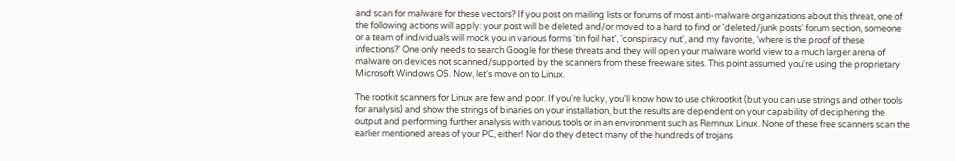and scan for malware for these vectors? If you post on mailing lists or forums of most anti-malware organizations about this threat, one of the following actions will apply: your post will be deleted and/or moved to a hard to find or 'deleted/junk posts' forum section, someone or a team of individuals will mock you in various forms 'tin foil hat', 'conspiracy nut', and my favorite, 'where is the proof of these infections?' One only needs to search Google for these threats and they will open your malware world view to a much larger arena of malware on devices not scanned/supported by the scanners from these freeware sites. This point assumed you're using the proprietary Microsoft Windows OS. Now, let's move on to Linux.

The rootkit scanners for Linux are few and poor. If you're lucky, you'll know how to use chkrootkit (but you can use strings and other tools for analysis) and show the strings of binaries on your installation, but the results are dependent on your capability of deciphering the output and performing further analysis with various tools or in an environment such as Remnux Linux. None of these free scanners scan the earlier mentioned areas of your PC, either! Nor do they detect many of the hundreds of trojans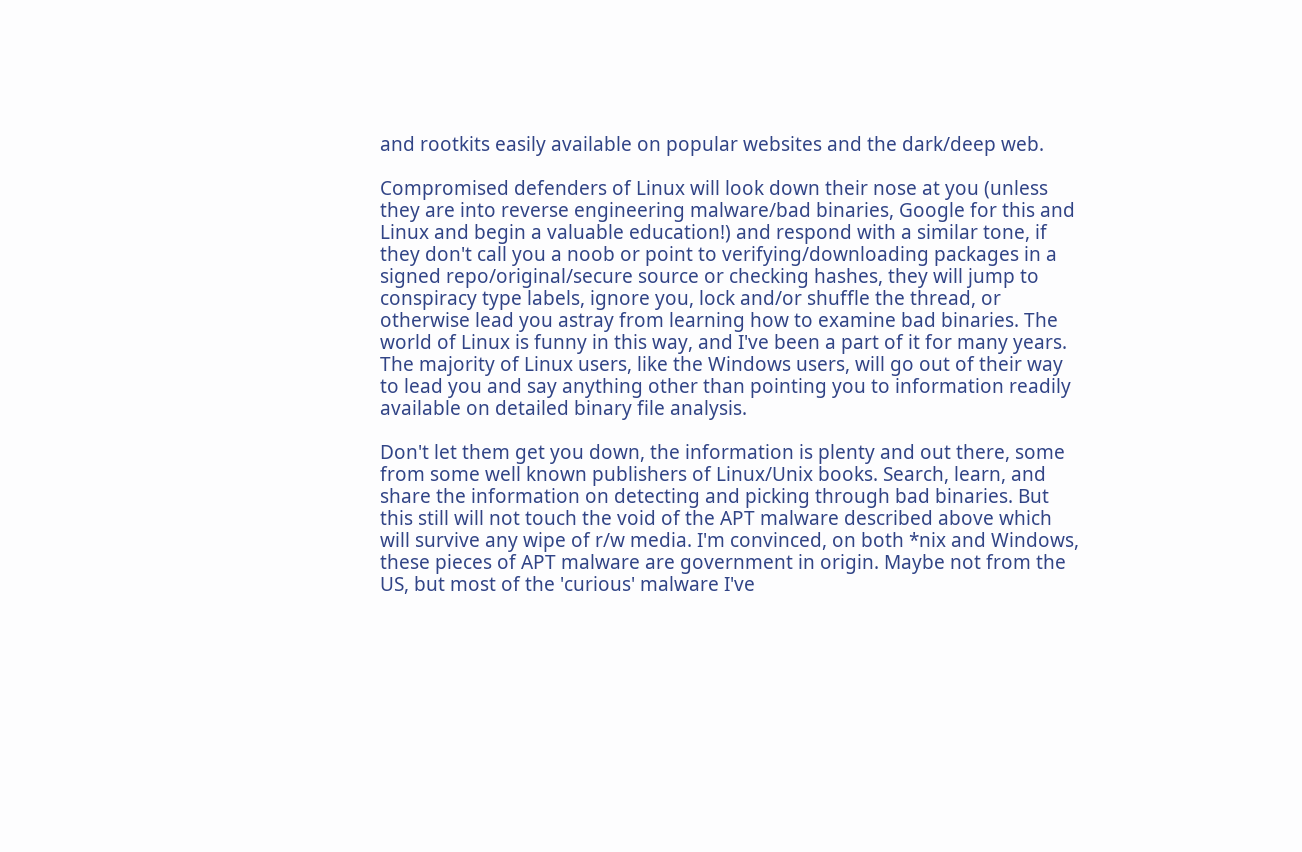and rootkits easily available on popular websites and the dark/deep web.

Compromised defenders of Linux will look down their nose at you (unless they are into reverse engineering malware/bad binaries, Google for this and Linux and begin a valuable education!) and respond with a similar tone, if they don't call you a noob or point to verifying/downloading packages in a signed repo/original/secure source or checking hashes, they will jump to conspiracy type labels, ignore you, lock and/or shuffle the thread, or otherwise lead you astray from learning how to examine bad binaries. The world of Linux is funny in this way, and I've been a part of it for many years. The majority of Linux users, like the Windows users, will go out of their way to lead you and say anything other than pointing you to information readily available on detailed binary file analysis.

Don't let them get you down, the information is plenty and out there, some from some well known publishers of Linux/Unix books. Search, learn, and share the information on detecting and picking through bad binaries. But this still will not touch the void of the APT malware described above which will survive any wipe of r/w media. I'm convinced, on both *nix and Windows, these pieces of APT malware are government in origin. Maybe not from the US, but most of the 'curious' malware I've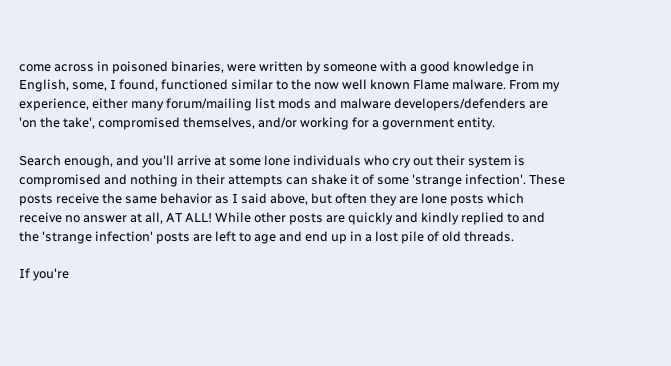come across in poisoned binaries, were written by someone with a good knowledge in English, some, I found, functioned similar to the now well known Flame malware. From my experience, either many forum/mailing list mods and malware developers/defenders are 'on the take', compromised themselves, and/or working for a government entity.

Search enough, and you'll arrive at some lone individuals who cry out their system is compromised and nothing in their attempts can shake it of some 'strange infection'. These posts receive the same behavior as I said above, but often they are lone posts which receive no answer at all, AT ALL! While other posts are quickly and kindly replied to and the 'strange infection' posts are left to age and end up in a lost pile of old threads.

If you're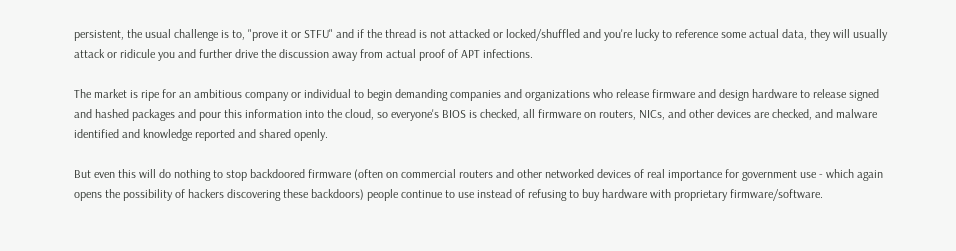persistent, the usual challenge is to, "prove it or STFU" and if the thread is not attacked or locked/shuffled and you're lucky to reference some actual data, they will usually attack or ridicule you and further drive the discussion away from actual proof of APT infections.

The market is ripe for an ambitious company or individual to begin demanding companies and organizations who release firmware and design hardware to release signed and hashed packages and pour this information into the cloud, so everyone's BIOS is checked, all firmware on routers, NICs, and other devices are checked, and malware identified and knowledge reported and shared openly.

But even this will do nothing to stop backdoored firmware (often on commercial routers and other networked devices of real importance for government use - which again opens the possibility of hackers discovering these backdoors) people continue to use instead of refusing to buy hardware with proprietary firmware/software.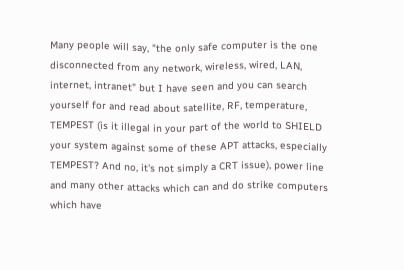Many people will say, "the only safe computer is the one disconnected from any network, wireless, wired, LAN, internet, intranet" but I have seen and you can search yourself for and read about satellite, RF, temperature, TEMPEST (is it illegal in your part of the world to SHIELD your system against some of these APT attacks, especially TEMPEST? And no, it's not simply a CRT issue), power line and many other attacks which can and do strike computers which have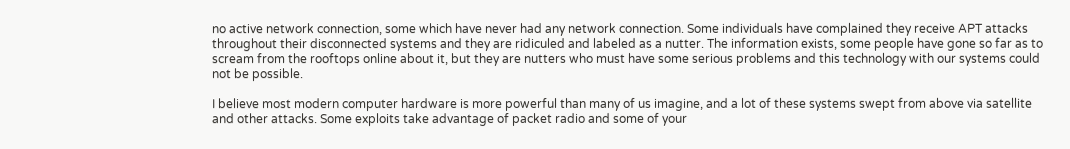no active network connection, some which have never had any network connection. Some individuals have complained they receive APT attacks throughout their disconnected systems and they are ridiculed and labeled as a nutter. The information exists, some people have gone so far as to scream from the rooftops online about it, but they are nutters who must have some serious problems and this technology with our systems could not be possible.

I believe most modern computer hardware is more powerful than many of us imagine, and a lot of these systems swept from above via satellite and other attacks. Some exploits take advantage of packet radio and some of your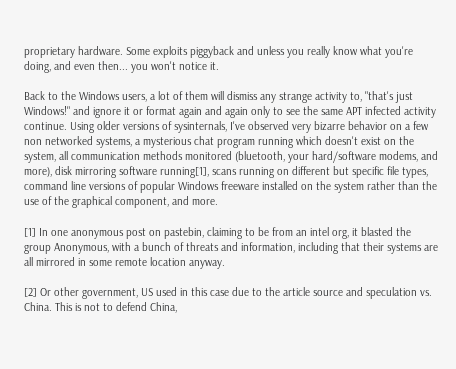proprietary hardware. Some exploits piggyback and unless you really know what you're doing, and even then... you won't notice it.

Back to the Windows users, a lot of them will dismiss any strange activity to, "that's just Windows!" and ignore it or format again and again only to see the same APT infected activity continue. Using older versions of sysinternals, I've observed very bizarre behavior on a few non networked systems, a mysterious chat program running which doesn't exist on the system, all communication methods monitored (bluetooth, your hard/software modems, and more), disk mirroring software running[1], scans running on different but specific file types, command line versions of popular Windows freeware installed on the system rather than the use of the graphical component, and more.

[1] In one anonymous post on pastebin, claiming to be from an intel org, it blasted the group Anonymous, with a bunch of threats and information, including that their systems are all mirrored in some remote location anyway.

[2] Or other government, US used in this case due to the article source and speculation vs. China. This is not to defend China,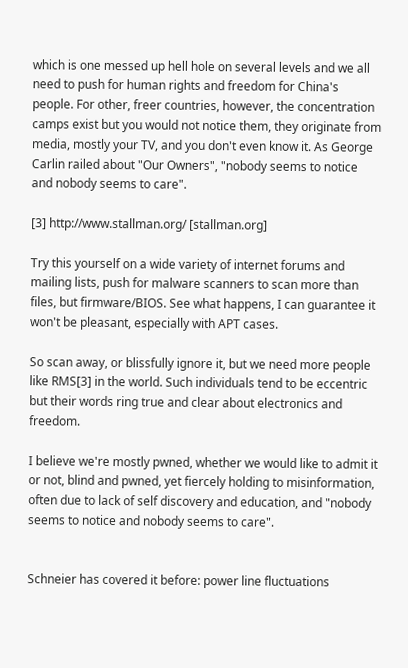which is one messed up hell hole on several levels and we all need to push for human rights and freedom for China's people. For other, freer countries, however, the concentration camps exist but you would not notice them, they originate from media, mostly your TV, and you don't even know it. As George Carlin railed about "Our Owners", "nobody seems to notice and nobody seems to care".

[3] http://www.stallman.org/ [stallman.org]

Try this yourself on a wide variety of internet forums and mailing lists, push for malware scanners to scan more than files, but firmware/BIOS. See what happens, I can guarantee it won't be pleasant, especially with APT cases.

So scan away, or blissfully ignore it, but we need more people like RMS[3] in the world. Such individuals tend to be eccentric but their words ring true and clear about electronics and freedom.

I believe we're mostly pwned, whether we would like to admit it or not, blind and pwned, yet fiercely holding to misinformation, often due to lack of self discovery and education, and "nobody seems to notice and nobody seems to care".


Schneier has covered it before: power line fluctuations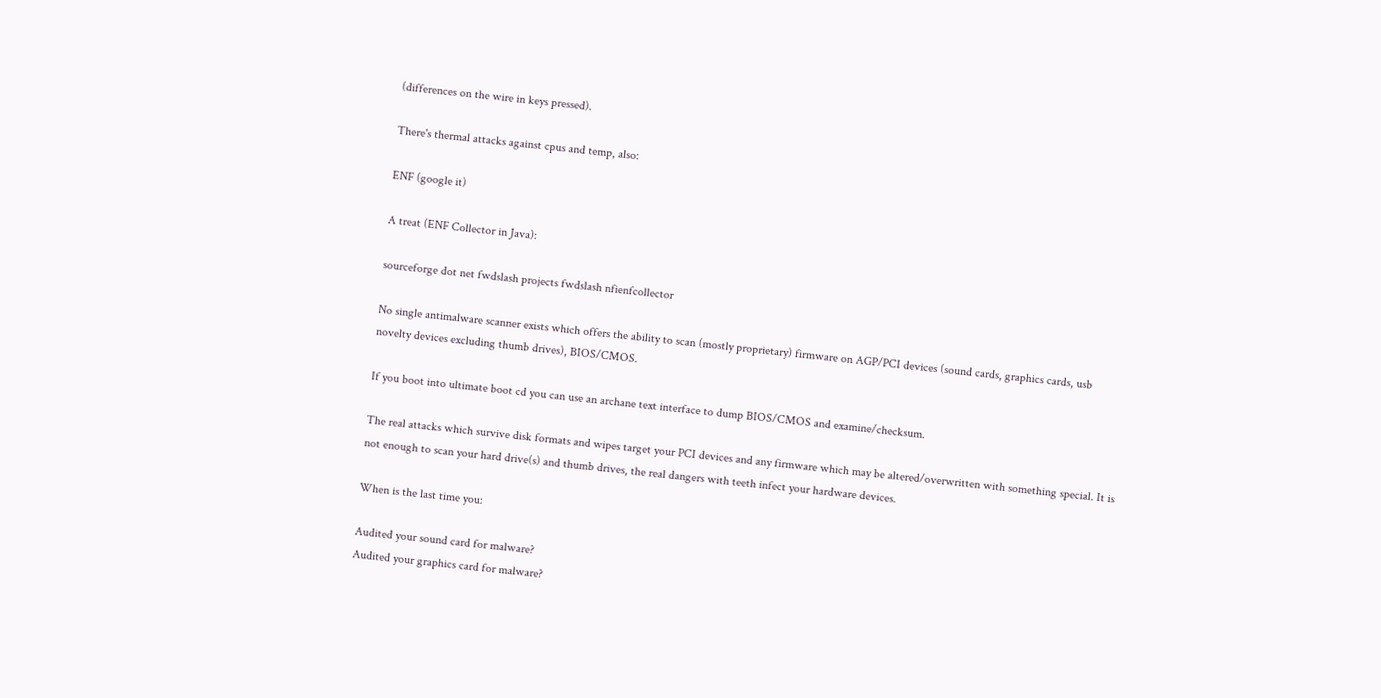(differences on the wire in keys pressed).

There's thermal attacks against cpus and temp, also:

ENF (google it)

A treat (ENF Collector in Java):

sourceforge dot net fwdslash projects fwdslash nfienfcollector

No single antimalware scanner exists which offers the ability to scan (mostly proprietary) firmware on AGP/PCI devices (sound cards, graphics cards, usb novelty devices excluding thumb drives), BIOS/CMOS.

If you boot into ultimate boot cd you can use an archane text interface to dump BIOS/CMOS and examine/checksum.

The real attacks which survive disk formats and wipes target your PCI devices and any firmware which may be altered/overwritten with something special. It is not enough to scan your hard drive(s) and thumb drives, the real dangers with teeth infect your hardware devices.

When is the last time you:

Audited your sound card for malware?
Audited your graphics card for malware?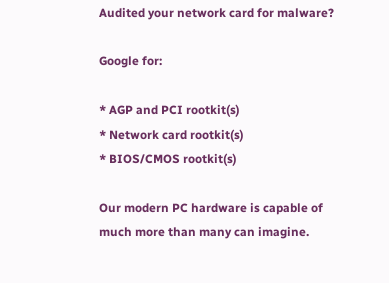Audited your network card for malware?

Google for:

* AGP and PCI rootkit(s)
* Network card rootkit(s)
* BIOS/CMOS rootkit(s)

Our modern PC hardware is capable of much more than many can imagine.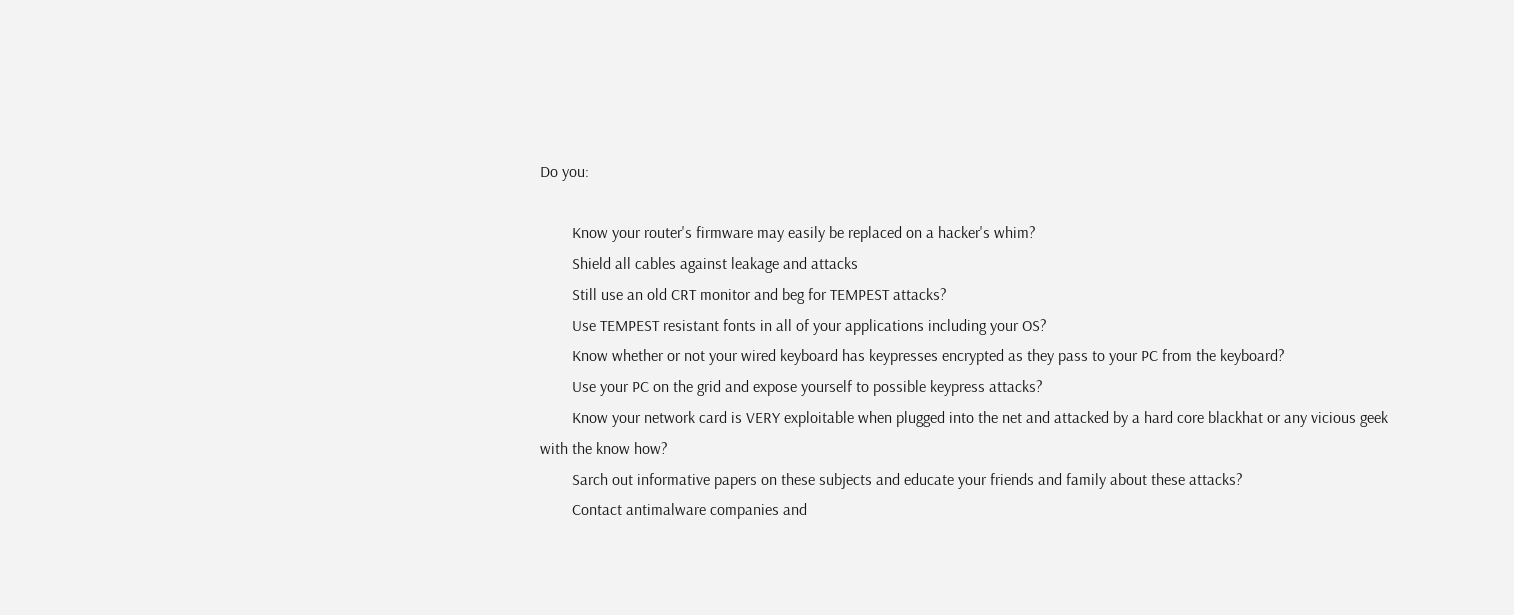Do you:

        Know your router's firmware may easily be replaced on a hacker's whim?
        Shield all cables against leakage and attacks
        Still use an old CRT monitor and beg for TEMPEST attacks?
        Use TEMPEST resistant fonts in all of your applications including your OS?
        Know whether or not your wired keyboard has keypresses encrypted as they pass to your PC from the keyboard?
        Use your PC on the grid and expose yourself to possible keypress attacks?
        Know your network card is VERY exploitable when plugged into the net and attacked by a hard core blackhat or any vicious geek with the know how?
        Sarch out informative papers on these subjects and educate your friends and family about these attacks?
        Contact antimalware companies and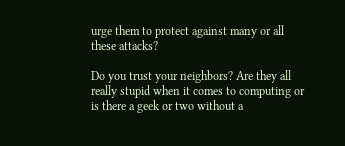urge them to protect against many or all these attacks?

Do you trust your neighbors? Are they all really stupid when it comes to computing or is there a geek or two without a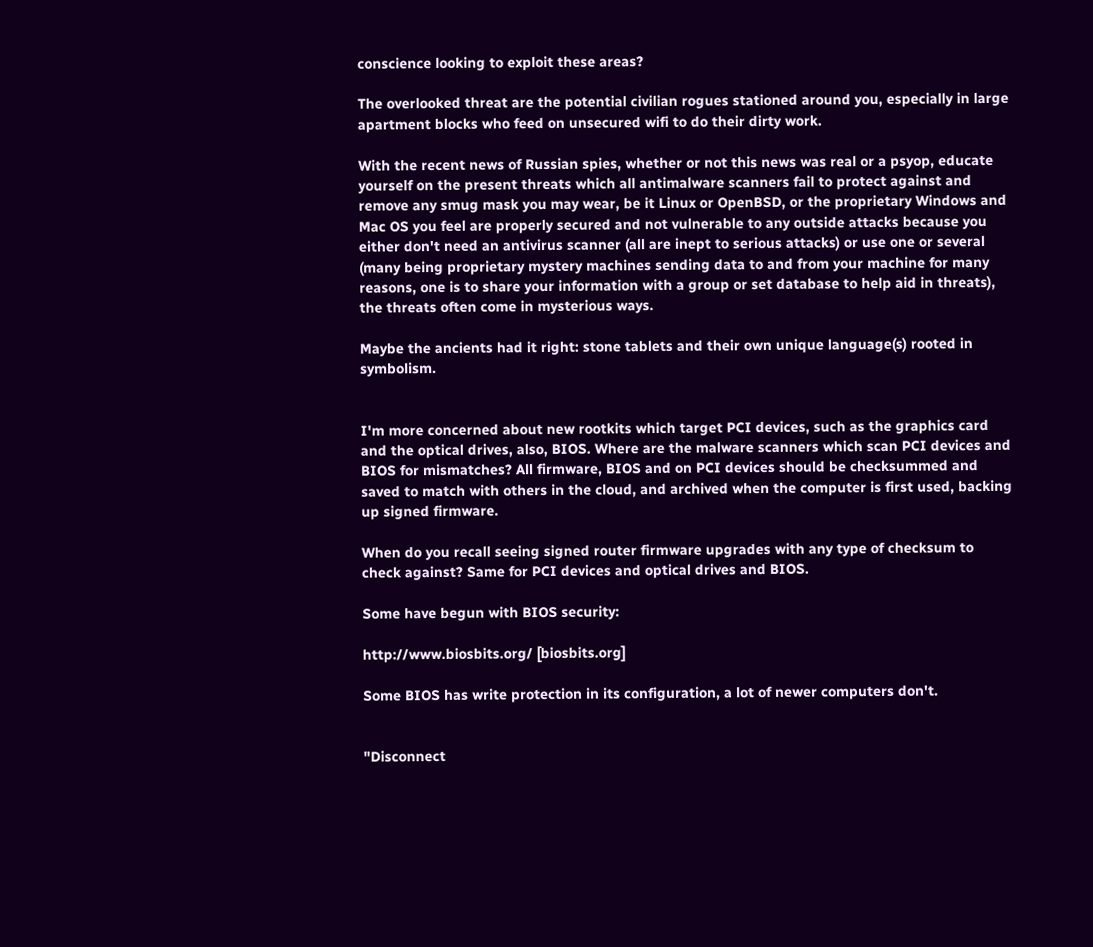conscience looking to exploit these areas?

The overlooked threat are the potential civilian rogues stationed around you, especially in large apartment blocks who feed on unsecured wifi to do their dirty work.

With the recent news of Russian spies, whether or not this news was real or a psyop, educate yourself on the present threats which all antimalware scanners fail to protect against and remove any smug mask you may wear, be it Linux or OpenBSD, or the proprietary Windows and Mac OS you feel are properly secured and not vulnerable to any outside attacks because you either don't need an antivirus scanner (all are inept to serious attacks) or use one or several (many being proprietary mystery machines sending data to and from your machine for many reasons, one is to share your information with a group or set database to help aid in threats), the threats often come in mysterious ways.

Maybe the ancients had it right: stone tablets and their own unique language(s) rooted in symbolism.


I'm more concerned about new rootkits which target PCI devices, such as the graphics card and the optical drives, also, BIOS. Where are the malware scanners which scan PCI devices and BIOS for mismatches? All firmware, BIOS and on PCI devices should be checksummed and saved to match with others in the cloud, and archived when the computer is first used, backing up signed firmware.

When do you recall seeing signed router firmware upgrades with any type of checksum to check against? Same for PCI devices and optical drives and BIOS.

Some have begun with BIOS security:

http://www.biosbits.org/ [biosbits.org]

Some BIOS has write protection in its configuration, a lot of newer computers don't.


"Disconnect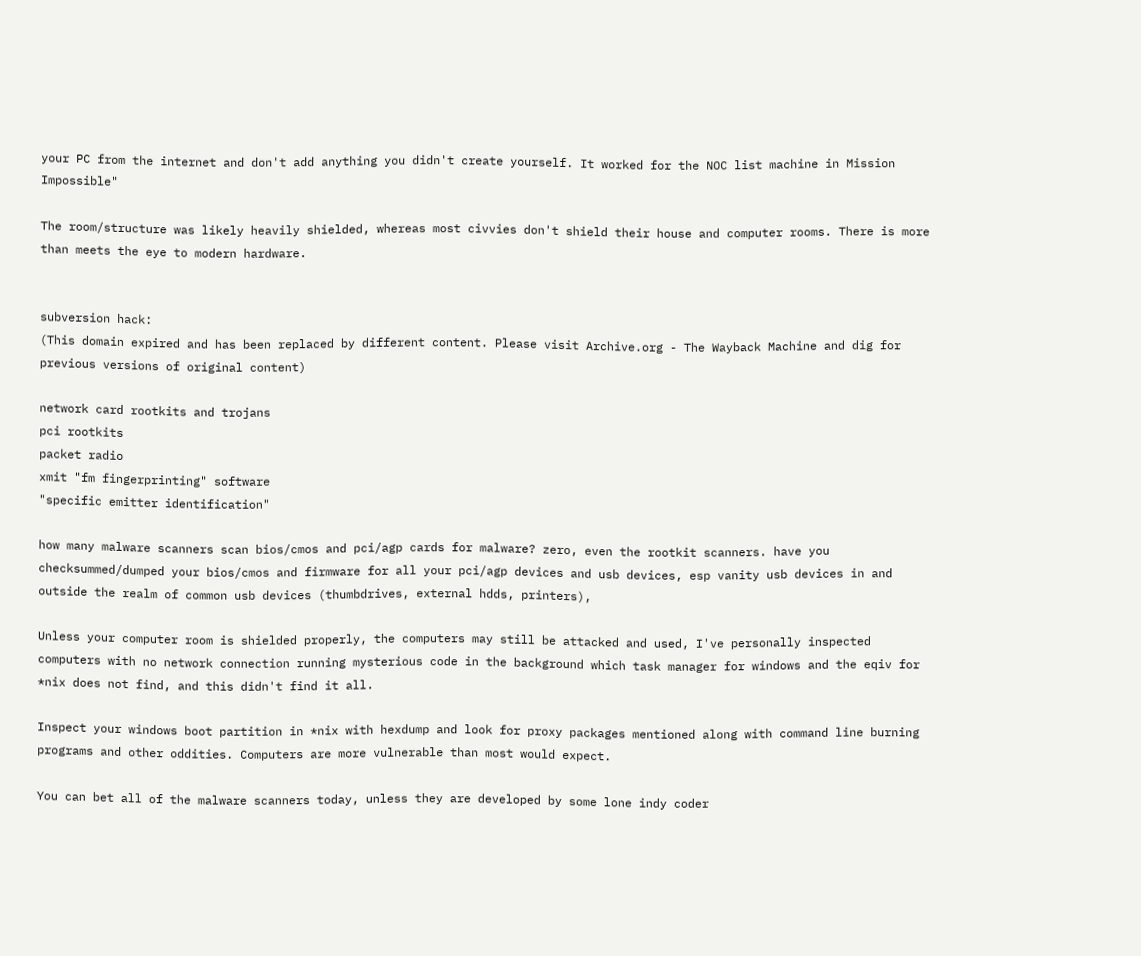your PC from the internet and don't add anything you didn't create yourself. It worked for the NOC list machine in Mission Impossible"

The room/structure was likely heavily shielded, whereas most civvies don't shield their house and computer rooms. There is more than meets the eye to modern hardware.


subversion hack:
(This domain expired and has been replaced by different content. Please visit Archive.org - The Wayback Machine and dig for previous versions of original content)

network card rootkits and trojans
pci rootkits
packet radio
xmit "fm fingerprinting" software
"specific emitter identification"

how many malware scanners scan bios/cmos and pci/agp cards for malware? zero, even the rootkit scanners. have you checksummed/dumped your bios/cmos and firmware for all your pci/agp devices and usb devices, esp vanity usb devices in and outside the realm of common usb devices (thumbdrives, external hdds, printers),

Unless your computer room is shielded properly, the computers may still be attacked and used, I've personally inspected computers with no network connection running mysterious code in the background which task manager for windows and the eqiv for *nix does not find, and this didn't find it all.

Inspect your windows boot partition in *nix with hexdump and look for proxy packages mentioned along with command line burning programs and other oddities. Computers are more vulnerable than most would expect.

You can bet all of the malware scanners today, unless they are developed by some lone indy coder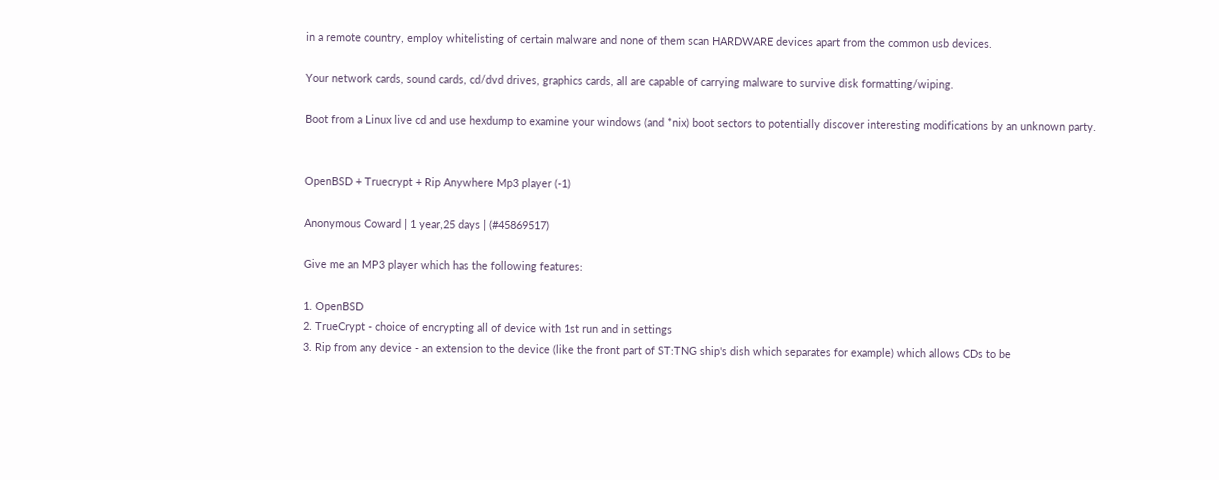in a remote country, employ whitelisting of certain malware and none of them scan HARDWARE devices apart from the common usb devices.

Your network cards, sound cards, cd/dvd drives, graphics cards, all are capable of carrying malware to survive disk formatting/wiping.

Boot from a Linux live cd and use hexdump to examine your windows (and *nix) boot sectors to potentially discover interesting modifications by an unknown party.


OpenBSD + Truecrypt + Rip Anywhere Mp3 player (-1)

Anonymous Coward | 1 year,25 days | (#45869517)

Give me an MP3 player which has the following features:

1. OpenBSD
2. TrueCrypt - choice of encrypting all of device with 1st run and in settings
3. Rip from any device - an extension to the device (like the front part of ST:TNG ship's dish which separates for example) which allows CDs to be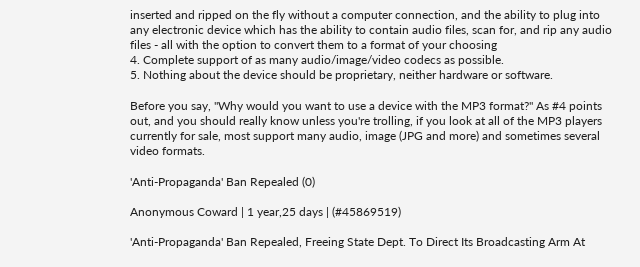inserted and ripped on the fly without a computer connection, and the ability to plug into any electronic device which has the ability to contain audio files, scan for, and rip any audio files - all with the option to convert them to a format of your choosing
4. Complete support of as many audio/image/video codecs as possible.
5. Nothing about the device should be proprietary, neither hardware or software.

Before you say, "Why would you want to use a device with the MP3 format?" As #4 points out, and you should really know unless you're trolling, if you look at all of the MP3 players currently for sale, most support many audio, image (JPG and more) and sometimes several video formats.

'Anti-Propaganda' Ban Repealed (0)

Anonymous Coward | 1 year,25 days | (#45869519)

'Anti-Propaganda' Ban Repealed, Freeing State Dept. To Direct Its Broadcasting Arm At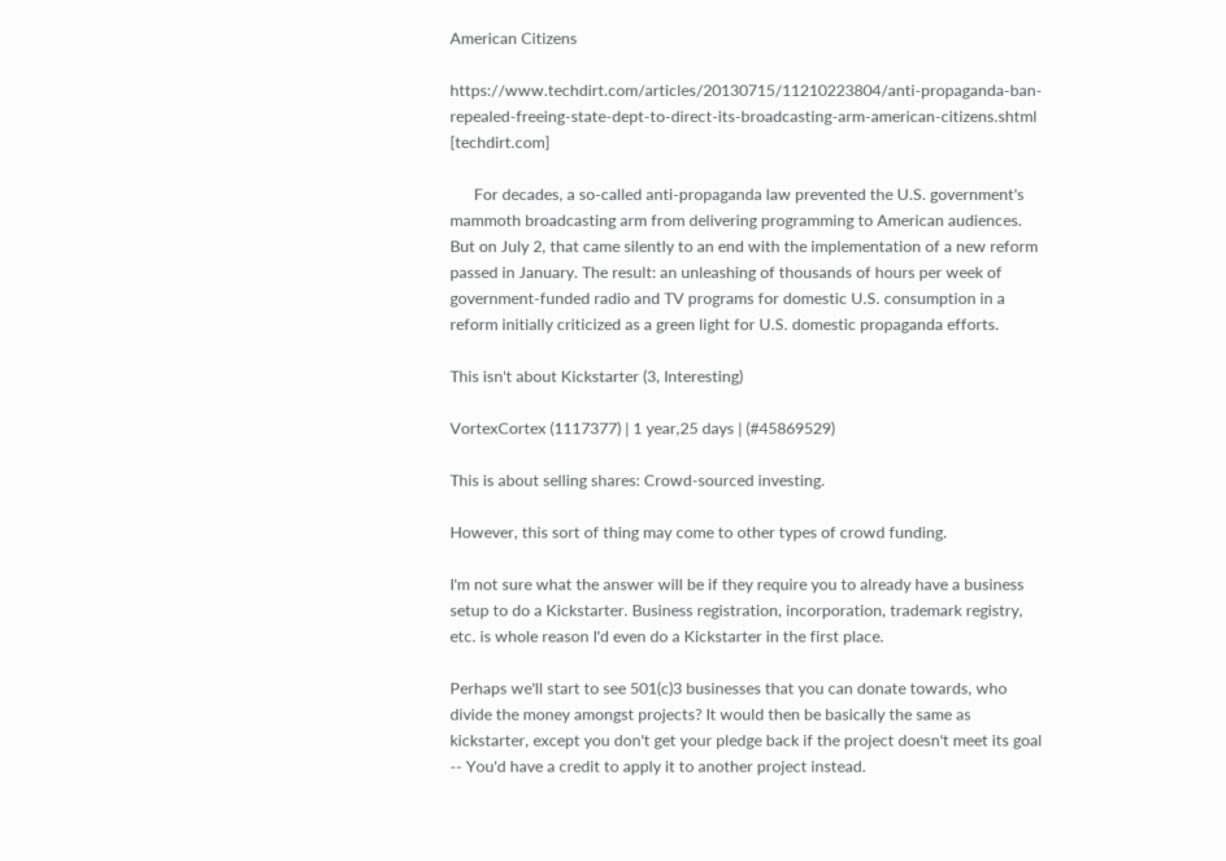American Citizens

https://www.techdirt.com/articles/20130715/11210223804/anti-propaganda-ban-repealed-freeing-state-dept-to-direct-its-broadcasting-arm-american-citizens.shtml [techdirt.com]

      For decades, a so-called anti-propaganda law prevented the U.S. government's mammoth broadcasting arm from delivering programming to American audiences. But on July 2, that came silently to an end with the implementation of a new reform passed in January. The result: an unleashing of thousands of hours per week of government-funded radio and TV programs for domestic U.S. consumption in a reform initially criticized as a green light for U.S. domestic propaganda efforts.

This isn't about Kickstarter (3, Interesting)

VortexCortex (1117377) | 1 year,25 days | (#45869529)

This is about selling shares: Crowd-sourced investing.

However, this sort of thing may come to other types of crowd funding.

I'm not sure what the answer will be if they require you to already have a business setup to do a Kickstarter. Business registration, incorporation, trademark registry, etc. is whole reason I'd even do a Kickstarter in the first place.

Perhaps we'll start to see 501(c)3 businesses that you can donate towards, who divide the money amongst projects? It would then be basically the same as kickstarter, except you don't get your pledge back if the project doesn't meet its goal -- You'd have a credit to apply it to another project instead.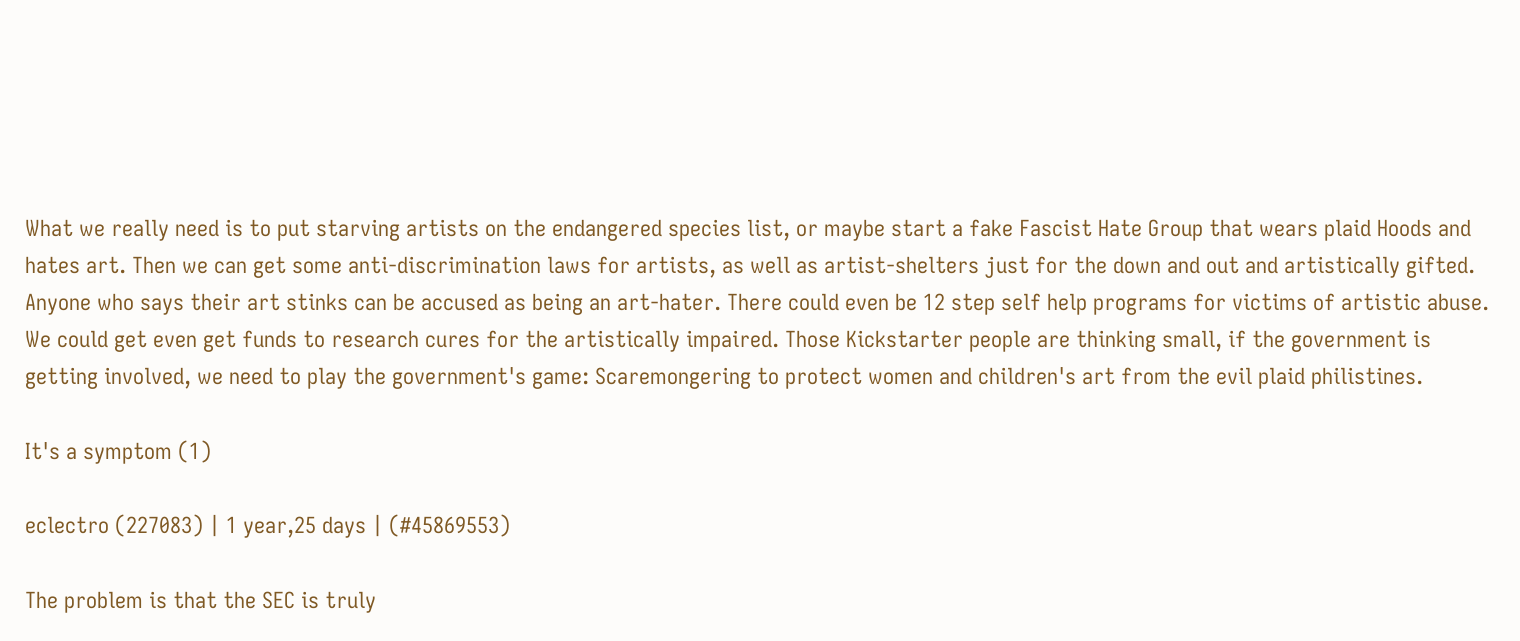What we really need is to put starving artists on the endangered species list, or maybe start a fake Fascist Hate Group that wears plaid Hoods and hates art. Then we can get some anti-discrimination laws for artists, as well as artist-shelters just for the down and out and artistically gifted. Anyone who says their art stinks can be accused as being an art-hater. There could even be 12 step self help programs for victims of artistic abuse. We could get even get funds to research cures for the artistically impaired. Those Kickstarter people are thinking small, if the government is getting involved, we need to play the government's game: Scaremongering to protect women and children's art from the evil plaid philistines.

It's a symptom (1)

eclectro (227083) | 1 year,25 days | (#45869553)

The problem is that the SEC is truly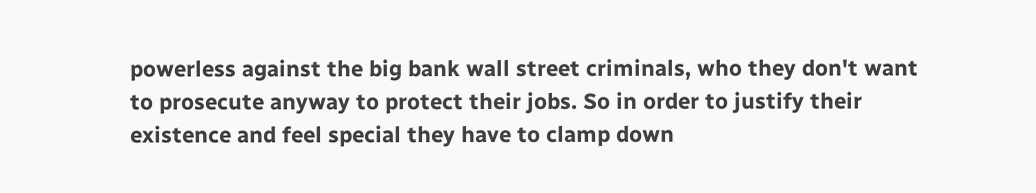powerless against the big bank wall street criminals, who they don't want to prosecute anyway to protect their jobs. So in order to justify their existence and feel special they have to clamp down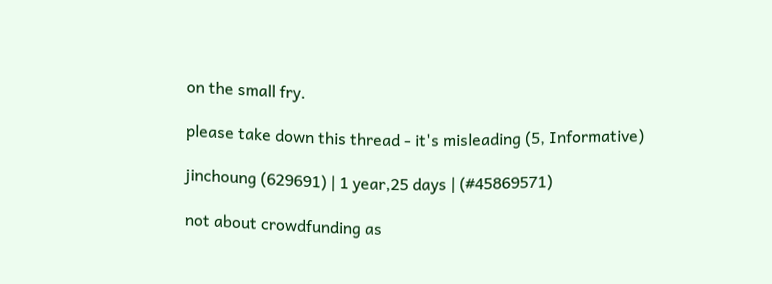on the small fry.

please take down this thread - it's misleading (5, Informative)

jinchoung (629691) | 1 year,25 days | (#45869571)

not about crowdfunding as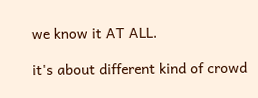we know it AT ALL.

it's about different kind of crowd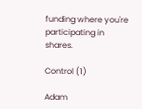funding where you're participating in shares.

Control (1)

Adam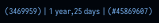(3469959) | 1 year,25 days | (#45869607)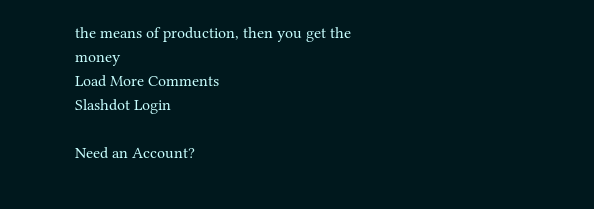the means of production, then you get the money
Load More Comments
Slashdot Login

Need an Account?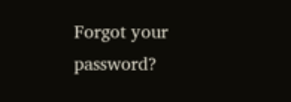Forgot your password?